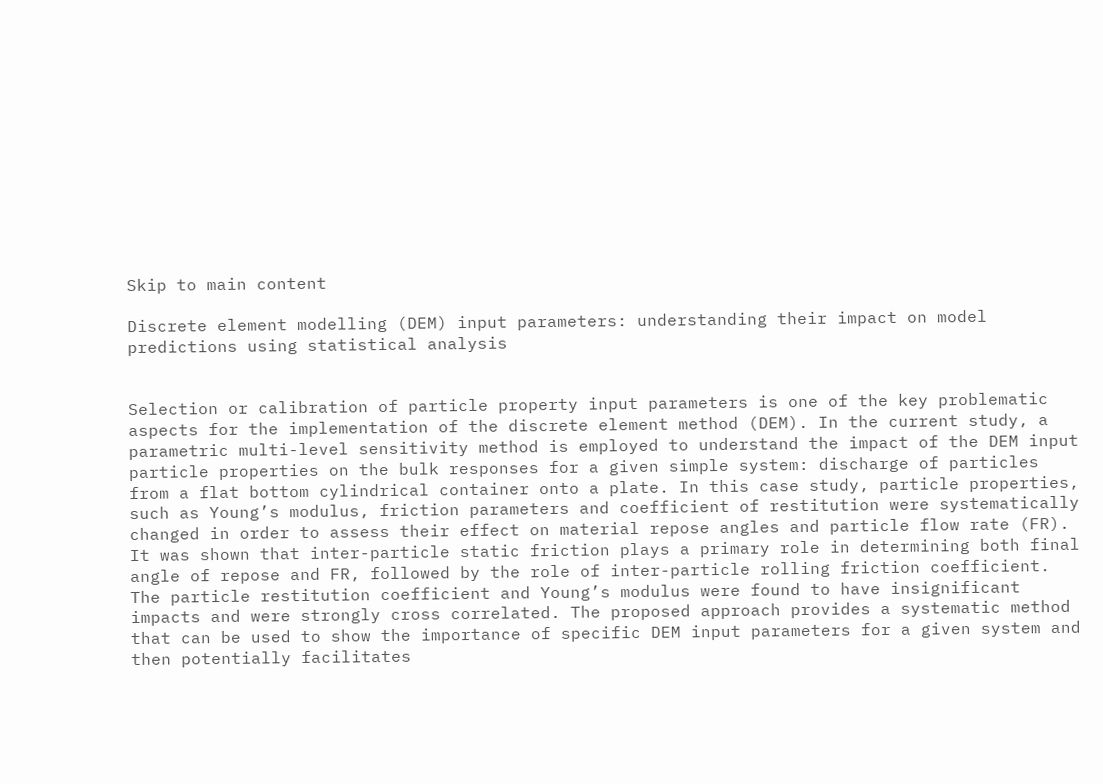Skip to main content

Discrete element modelling (DEM) input parameters: understanding their impact on model predictions using statistical analysis


Selection or calibration of particle property input parameters is one of the key problematic aspects for the implementation of the discrete element method (DEM). In the current study, a parametric multi-level sensitivity method is employed to understand the impact of the DEM input particle properties on the bulk responses for a given simple system: discharge of particles from a flat bottom cylindrical container onto a plate. In this case study, particle properties, such as Young’s modulus, friction parameters and coefficient of restitution were systematically changed in order to assess their effect on material repose angles and particle flow rate (FR). It was shown that inter-particle static friction plays a primary role in determining both final angle of repose and FR, followed by the role of inter-particle rolling friction coefficient. The particle restitution coefficient and Young’s modulus were found to have insignificant impacts and were strongly cross correlated. The proposed approach provides a systematic method that can be used to show the importance of specific DEM input parameters for a given system and then potentially facilitates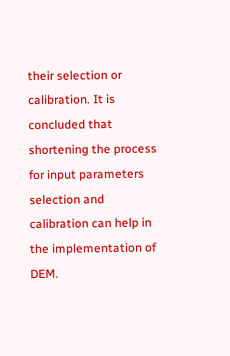their selection or calibration. It is concluded that shortening the process for input parameters selection and calibration can help in the implementation of DEM.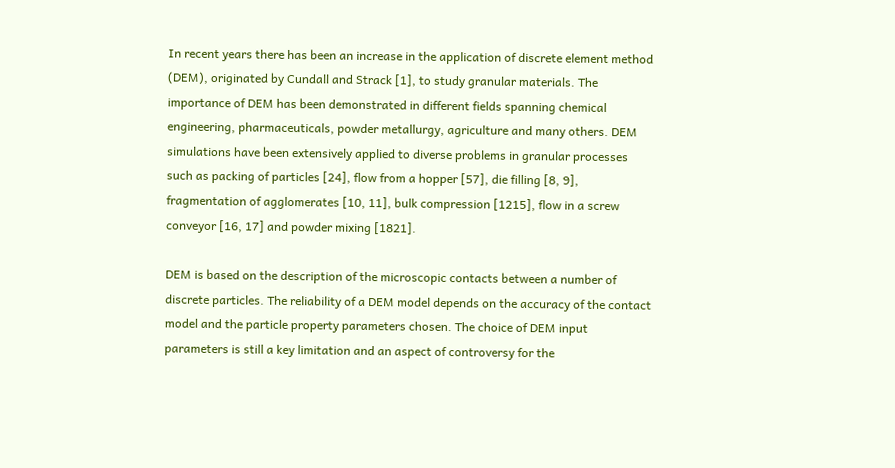In recent years there has been an increase in the application of discrete element method (DEM), originated by Cundall and Strack [1], to study granular materials. The importance of DEM has been demonstrated in different fields spanning chemical engineering, pharmaceuticals, powder metallurgy, agriculture and many others. DEM simulations have been extensively applied to diverse problems in granular processes such as packing of particles [24], flow from a hopper [57], die filling [8, 9], fragmentation of agglomerates [10, 11], bulk compression [1215], flow in a screw conveyor [16, 17] and powder mixing [1821].

DEM is based on the description of the microscopic contacts between a number of discrete particles. The reliability of a DEM model depends on the accuracy of the contact model and the particle property parameters chosen. The choice of DEM input parameters is still a key limitation and an aspect of controversy for the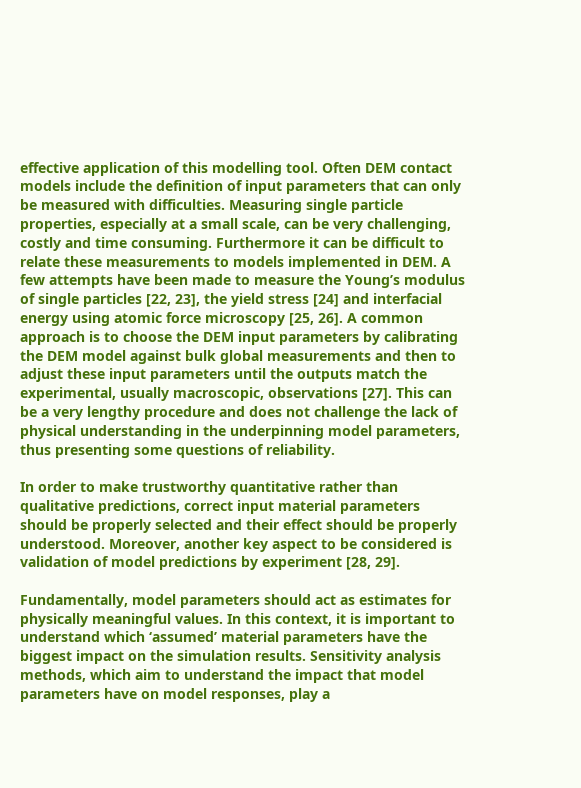effective application of this modelling tool. Often DEM contact models include the definition of input parameters that can only be measured with difficulties. Measuring single particle properties, especially at a small scale, can be very challenging, costly and time consuming. Furthermore it can be difficult to relate these measurements to models implemented in DEM. A few attempts have been made to measure the Young’s modulus of single particles [22, 23], the yield stress [24] and interfacial energy using atomic force microscopy [25, 26]. A common approach is to choose the DEM input parameters by calibrating the DEM model against bulk global measurements and then to adjust these input parameters until the outputs match the experimental, usually macroscopic, observations [27]. This can be a very lengthy procedure and does not challenge the lack of physical understanding in the underpinning model parameters, thus presenting some questions of reliability.

In order to make trustworthy quantitative rather than qualitative predictions, correct input material parameters should be properly selected and their effect should be properly understood. Moreover, another key aspect to be considered is validation of model predictions by experiment [28, 29].

Fundamentally, model parameters should act as estimates for physically meaningful values. In this context, it is important to understand which ‘assumed’ material parameters have the biggest impact on the simulation results. Sensitivity analysis methods, which aim to understand the impact that model parameters have on model responses, play a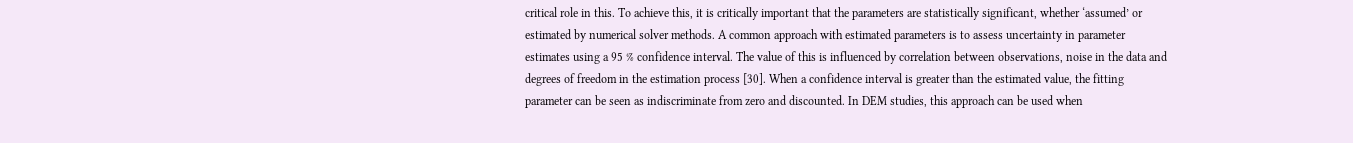critical role in this. To achieve this, it is critically important that the parameters are statistically significant, whether ‘assumed’ or estimated by numerical solver methods. A common approach with estimated parameters is to assess uncertainty in parameter estimates using a 95 % confidence interval. The value of this is influenced by correlation between observations, noise in the data and degrees of freedom in the estimation process [30]. When a confidence interval is greater than the estimated value, the fitting parameter can be seen as indiscriminate from zero and discounted. In DEM studies, this approach can be used when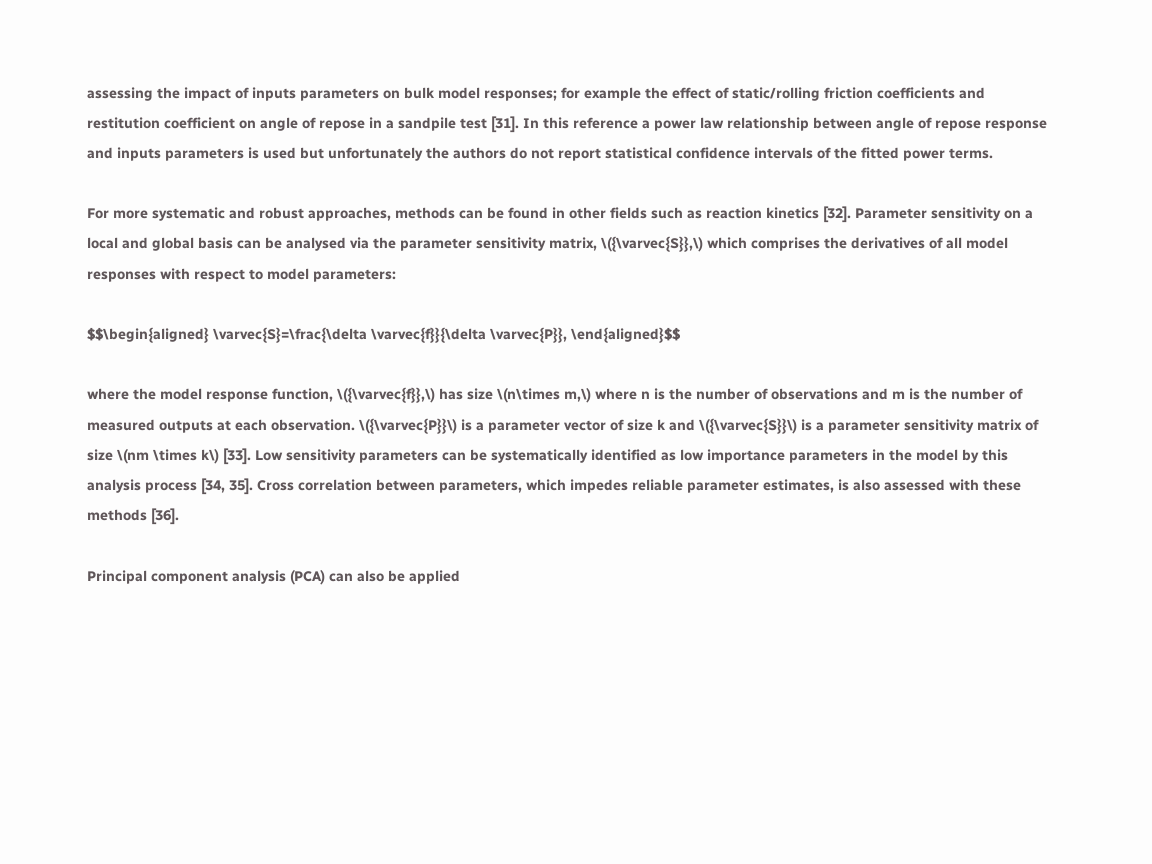assessing the impact of inputs parameters on bulk model responses; for example the effect of static/rolling friction coefficients and restitution coefficient on angle of repose in a sandpile test [31]. In this reference a power law relationship between angle of repose response and inputs parameters is used but unfortunately the authors do not report statistical confidence intervals of the fitted power terms.

For more systematic and robust approaches, methods can be found in other fields such as reaction kinetics [32]. Parameter sensitivity on a local and global basis can be analysed via the parameter sensitivity matrix, \({\varvec{S}},\) which comprises the derivatives of all model responses with respect to model parameters:

$$\begin{aligned} \varvec{S}=\frac{\delta \varvec{f}}{\delta \varvec{P}}, \end{aligned}$$

where the model response function, \({\varvec{f}},\) has size \(n\times m,\) where n is the number of observations and m is the number of measured outputs at each observation. \({\varvec{P}}\) is a parameter vector of size k and \({\varvec{S}}\) is a parameter sensitivity matrix of size \(nm \times k\) [33]. Low sensitivity parameters can be systematically identified as low importance parameters in the model by this analysis process [34, 35]. Cross correlation between parameters, which impedes reliable parameter estimates, is also assessed with these methods [36].

Principal component analysis (PCA) can also be applied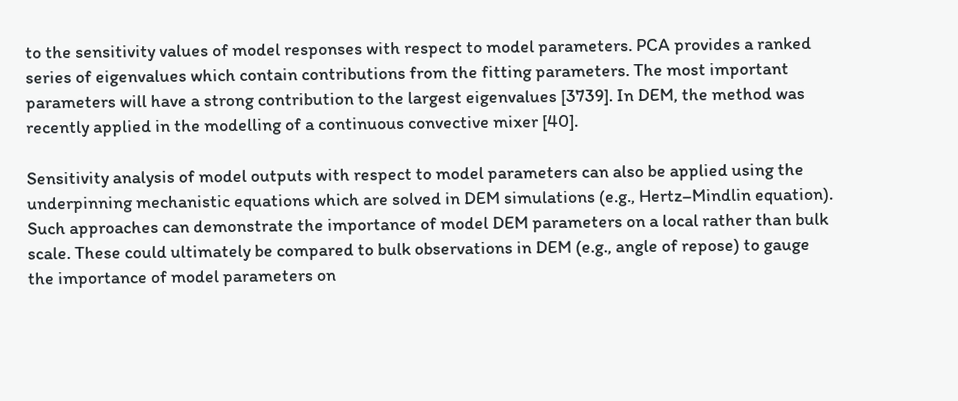to the sensitivity values of model responses with respect to model parameters. PCA provides a ranked series of eigenvalues which contain contributions from the fitting parameters. The most important parameters will have a strong contribution to the largest eigenvalues [3739]. In DEM, the method was recently applied in the modelling of a continuous convective mixer [40].

Sensitivity analysis of model outputs with respect to model parameters can also be applied using the underpinning mechanistic equations which are solved in DEM simulations (e.g., Hertz–Mindlin equation). Such approaches can demonstrate the importance of model DEM parameters on a local rather than bulk scale. These could ultimately be compared to bulk observations in DEM (e.g., angle of repose) to gauge the importance of model parameters on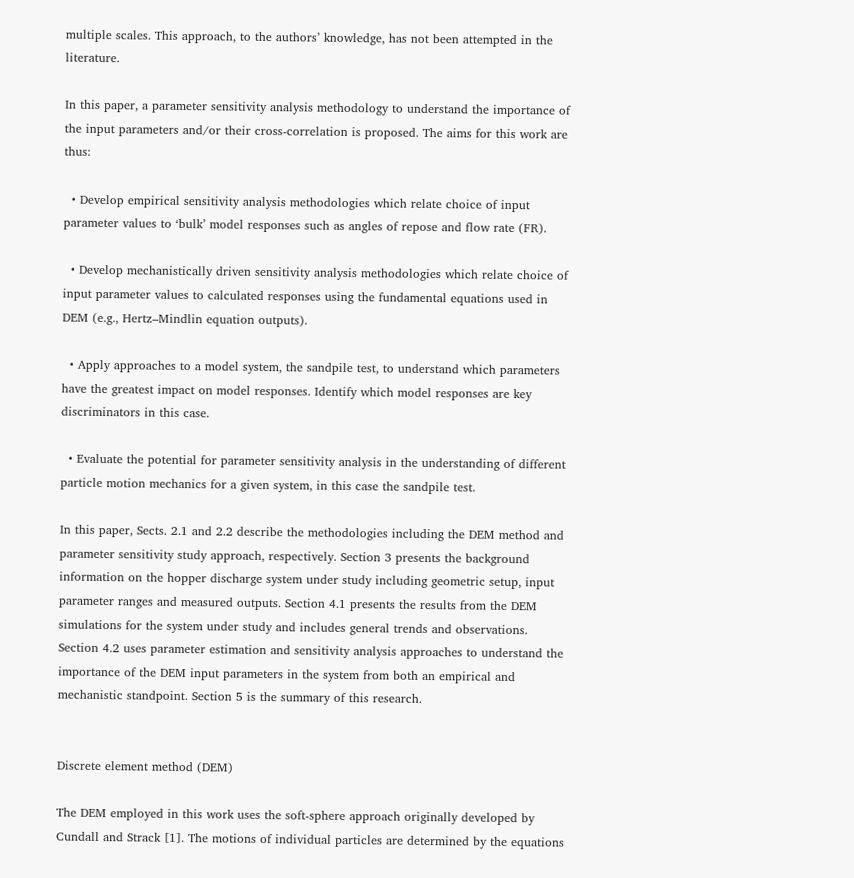multiple scales. This approach, to the authors’ knowledge, has not been attempted in the literature.

In this paper, a parameter sensitivity analysis methodology to understand the importance of the input parameters and/or their cross-correlation is proposed. The aims for this work are thus:

  • Develop empirical sensitivity analysis methodologies which relate choice of input parameter values to ‘bulk’ model responses such as angles of repose and flow rate (FR).

  • Develop mechanistically driven sensitivity analysis methodologies which relate choice of input parameter values to calculated responses using the fundamental equations used in DEM (e.g., Hertz–Mindlin equation outputs).

  • Apply approaches to a model system, the sandpile test, to understand which parameters have the greatest impact on model responses. Identify which model responses are key discriminators in this case.

  • Evaluate the potential for parameter sensitivity analysis in the understanding of different particle motion mechanics for a given system, in this case the sandpile test.

In this paper, Sects. 2.1 and 2.2 describe the methodologies including the DEM method and parameter sensitivity study approach, respectively. Section 3 presents the background information on the hopper discharge system under study including geometric setup, input parameter ranges and measured outputs. Section 4.1 presents the results from the DEM simulations for the system under study and includes general trends and observations. Section 4.2 uses parameter estimation and sensitivity analysis approaches to understand the importance of the DEM input parameters in the system from both an empirical and mechanistic standpoint. Section 5 is the summary of this research.


Discrete element method (DEM)

The DEM employed in this work uses the soft-sphere approach originally developed by Cundall and Strack [1]. The motions of individual particles are determined by the equations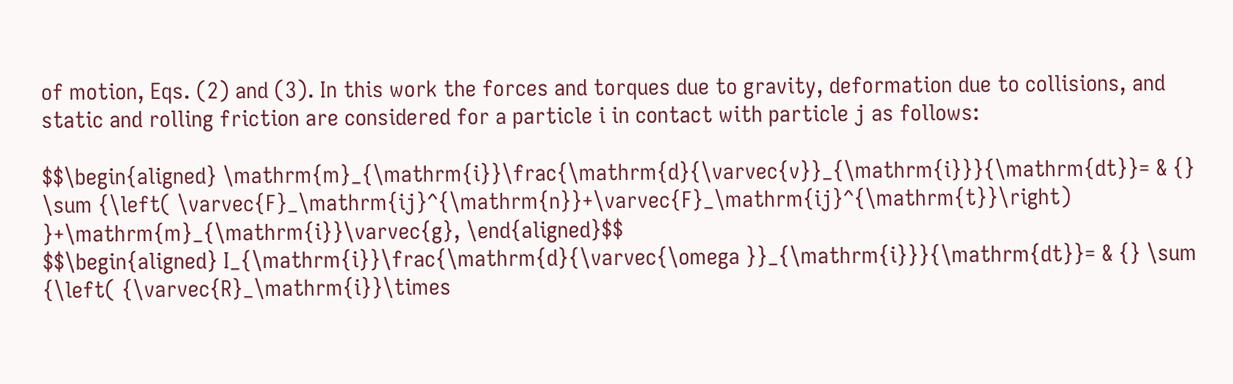of motion, Eqs. (2) and (3). In this work the forces and torques due to gravity, deformation due to collisions, and static and rolling friction are considered for a particle i in contact with particle j as follows:

$$\begin{aligned} \mathrm{m}_{\mathrm{i}}\frac{\mathrm{d}{\varvec{v}}_{\mathrm{i}}}{\mathrm{dt}}= & {} \sum {\left( \varvec{F}_\mathrm{ij}^{\mathrm{n}}+\varvec{F}_\mathrm{ij}^{\mathrm{t}}\right) }+\mathrm{m}_{\mathrm{i}}\varvec{g}, \end{aligned}$$
$$\begin{aligned} I_{\mathrm{i}}\frac{\mathrm{d}{\varvec{\omega }}_{\mathrm{i}}}{\mathrm{dt}}= & {} \sum {\left( {\varvec{R}_\mathrm{i}}\times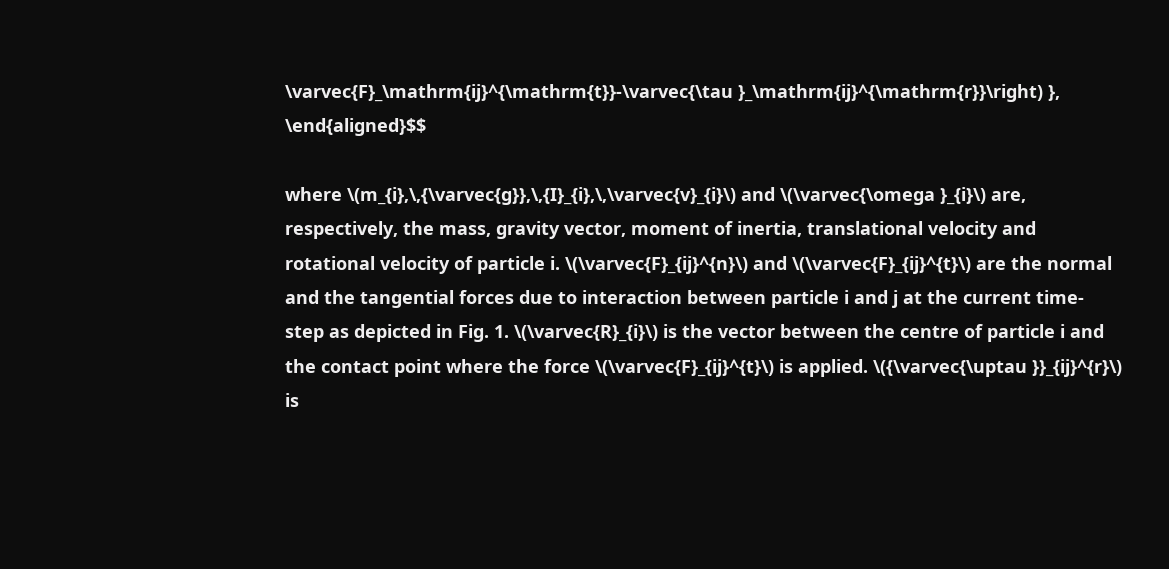\varvec{F}_\mathrm{ij}^{\mathrm{t}}-\varvec{\tau }_\mathrm{ij}^{\mathrm{r}}\right) }, \end{aligned}$$

where \(m_{i},\,{\varvec{g}},\,{I}_{i},\,\varvec{v}_{i}\) and \(\varvec{\omega }_{i}\) are, respectively, the mass, gravity vector, moment of inertia, translational velocity and rotational velocity of particle i. \(\varvec{F}_{ij}^{n}\) and \(\varvec{F}_{ij}^{t}\) are the normal and the tangential forces due to interaction between particle i and j at the current time-step as depicted in Fig. 1. \(\varvec{R}_{i}\) is the vector between the centre of particle i and the contact point where the force \(\varvec{F}_{ij}^{t}\) is applied. \({\varvec{\uptau }}_{ij}^{r}\) is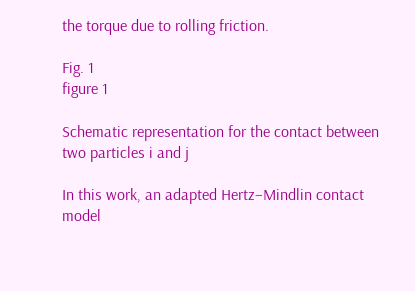the torque due to rolling friction.

Fig. 1
figure 1

Schematic representation for the contact between two particles i and j

In this work, an adapted Hertz–Mindlin contact model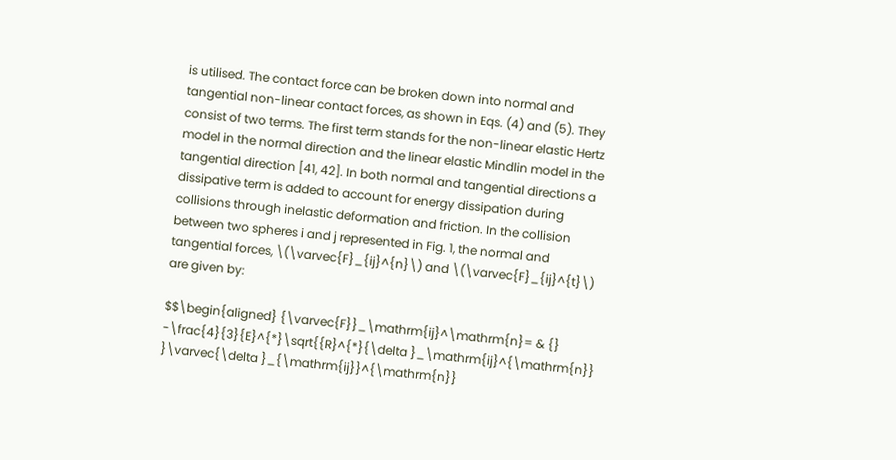is utilised. The contact force can be broken down into normal and tangential non-linear contact forces, as shown in Eqs. (4) and (5). They consist of two terms. The first term stands for the non-linear elastic Hertz model in the normal direction and the linear elastic Mindlin model in the tangential direction [41, 42]. In both normal and tangential directions a dissipative term is added to account for energy dissipation during collisions through inelastic deformation and friction. In the collision between two spheres i and j represented in Fig. 1, the normal and tangential forces, \(\varvec{F}_{ij}^{n}\) and \(\varvec{F}_{ij}^{t}\) are given by:

$$\begin{aligned} {\varvec{F}}_\mathrm{ij}^\mathrm{n}= & {} -\frac{4}{3}{E}^{*}\sqrt{{R}^{*}{\delta }_\mathrm{ij}^{\mathrm{n}} }\varvec{\delta }_{\mathrm{ij}}^{\mathrm{n}}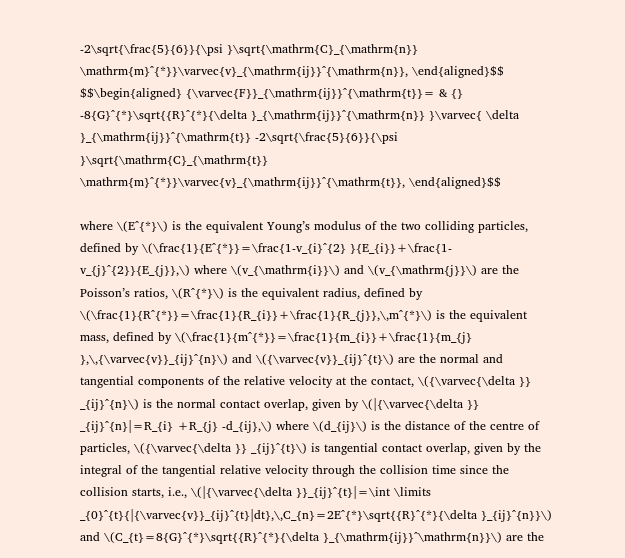-2\sqrt{\frac{5}{6}}{\psi }\sqrt{\mathrm{C}_{\mathrm{n}} \mathrm{m}^{*}}\varvec{v}_{\mathrm{ij}}^{\mathrm{n}}, \end{aligned}$$
$$\begin{aligned} {\varvec{F}}_{\mathrm{ij}}^{\mathrm{t}}= & {} -8{G}^{*}\sqrt{{R}^{*}{\delta }_{\mathrm{ij}}^{\mathrm{n}} }\varvec{ \delta }_{\mathrm{ij}}^{\mathrm{t}} -2\sqrt{\frac{5}{6}}{\psi }\sqrt{\mathrm{C}_{\mathrm{t}} \mathrm{m}^{*}}\varvec{v}_{\mathrm{ij}}^{\mathrm{t}}, \end{aligned}$$

where \(E^{*}\) is the equivalent Young’s modulus of the two colliding particles, defined by \(\frac{1}{E^{*}}=\frac{1-v_{i}^{2} }{E_{i}}+\frac{1-v_{j}^{2}}{E_{j}},\) where \(v_{\mathrm{i}}\) and \(v_{\mathrm{j}}\) are the Poisson’s ratios, \(R^{*}\) is the equivalent radius, defined by \(\frac{1}{R^{*}}=\frac{1}{R_{i}}+\frac{1}{R_{j}},\,m^{*}\) is the equivalent mass, defined by \(\frac{1}{m^{*}}=\frac{1}{m_{i}}+\frac{1}{m_{j} },\,{\varvec{v}}_{ij}^{n}\) and \({\varvec{v}}_{ij}^{t}\) are the normal and tangential components of the relative velocity at the contact, \({\varvec{\delta }} _{ij}^{n}\) is the normal contact overlap, given by \(|{\varvec{\delta }} _{ij}^{n}|=R_{i} +R_{j} -d_{ij},\) where \(d_{ij}\) is the distance of the centre of particles, \({\varvec{\delta }} _{ij}^{t}\) is tangential contact overlap, given by the integral of the tangential relative velocity through the collision time since the collision starts, i.e., \(|{\varvec{\delta }}_{ij}^{t}|=\int \limits _{0}^{t}{|{\varvec{v}}_{ij}^{t}|dt},\,C_{n}=2E^{*}\sqrt{{R}^{*}{\delta }_{ij}^{n}}\) and \(C_{t}=8{G}^{*}\sqrt{{R}^{*}{\delta }_{\mathrm{ij}}^\mathrm{n}}\) are the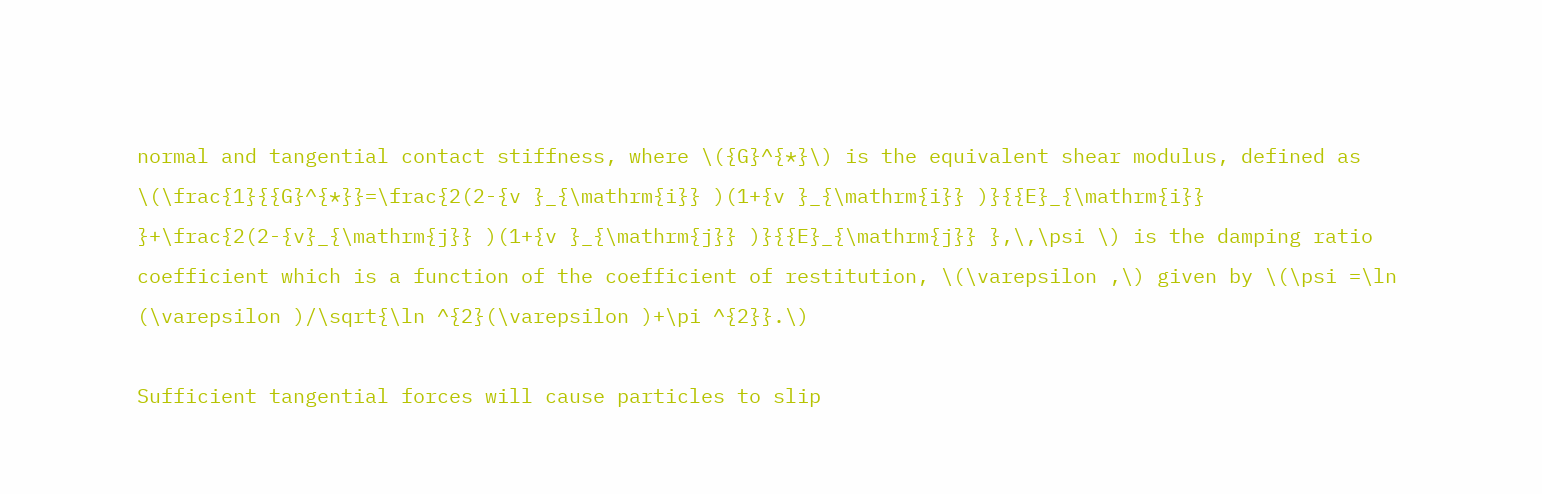normal and tangential contact stiffness, where \({G}^{*}\) is the equivalent shear modulus, defined as \(\frac{1}{{G}^{*}}=\frac{2(2-{v }_{\mathrm{i}} )(1+{v }_{\mathrm{i}} )}{{E}_{\mathrm{i}} }+\frac{2(2-{v}_{\mathrm{j}} )(1+{v }_{\mathrm{j}} )}{{E}_{\mathrm{j}} },\,\psi \) is the damping ratio coefficient which is a function of the coefficient of restitution, \(\varepsilon ,\) given by \(\psi =\ln (\varepsilon )/\sqrt{\ln ^{2}(\varepsilon )+\pi ^{2}}.\)

Sufficient tangential forces will cause particles to slip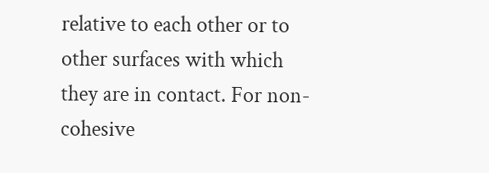relative to each other or to other surfaces with which they are in contact. For non-cohesive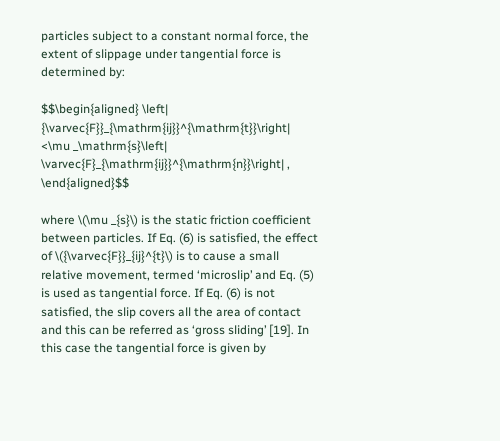particles subject to a constant normal force, the extent of slippage under tangential force is determined by:

$$\begin{aligned} \left| {\varvec{F}}_{\mathrm{ij}}^{\mathrm{t}}\right| <\mu _\mathrm{s}\left| \varvec{F}_{\mathrm{ij}}^{\mathrm{n}}\right| , \end{aligned}$$

where \(\mu _{s}\) is the static friction coefficient between particles. If Eq. (6) is satisfied, the effect of \({\varvec{F}}_{ij}^{t}\) is to cause a small relative movement, termed ‘microslip’ and Eq. (5) is used as tangential force. If Eq. (6) is not satisfied, the slip covers all the area of contact and this can be referred as ‘gross sliding’ [19]. In this case the tangential force is given by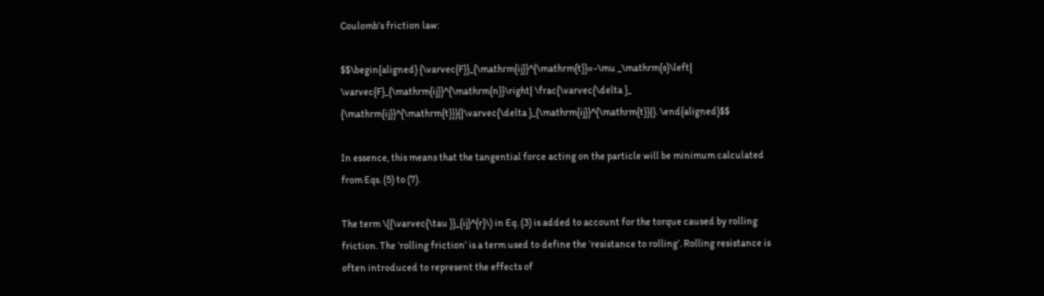Coulomb’s friction law:

$$\begin{aligned} {\varvec{F}}_{\mathrm{ij}}^{\mathrm{t}}=-\mu _\mathrm{s}\left| \varvec{F}_{\mathrm{ij}}^{\mathrm{n}}\right| \frac{\varvec{\delta }_ {\mathrm{ij}}^{\mathrm{t}}}{|\varvec{\delta }_{\mathrm{ij}}^{\mathrm{t}}|}. \end{aligned}$$

In essence, this means that the tangential force acting on the particle will be minimum calculated from Eqs. (5) to (7).

The term \({\varvec{\tau }}_{ij}^{r}\) in Eq. (3) is added to account for the torque caused by rolling friction. The ‘rolling friction’ is a term used to define the ‘resistance to rolling’. Rolling resistance is often introduced to represent the effects of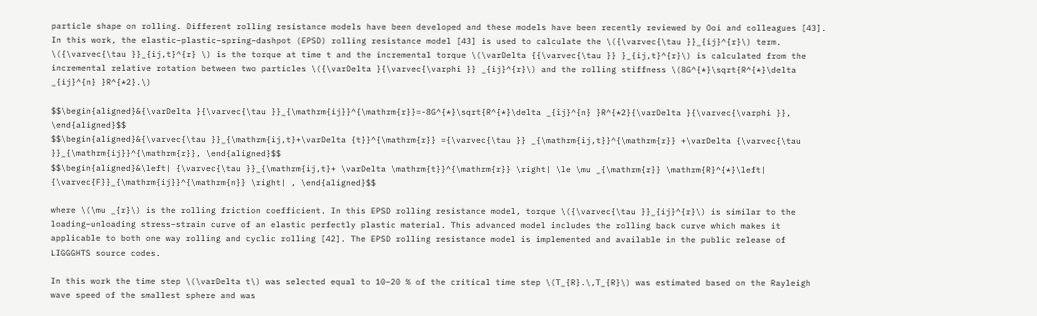particle shape on rolling. Different rolling resistance models have been developed and these models have been recently reviewed by Ooi and colleagues [43]. In this work, the elastic–plastic–spring–dashpot (EPSD) rolling resistance model [43] is used to calculate the \({\varvec{\tau }}_{ij}^{r}\) term. \({\varvec{\tau }}_{ij,t}^{r} \) is the torque at time t and the incremental torque \(\varDelta {{\varvec{\tau }} }_{ij,t}^{r}\) is calculated from the incremental relative rotation between two particles \({\varDelta }{\varvec{\varphi }} _{ij}^{r}\) and the rolling stiffness \(8G^{*}\sqrt{R^{*}\delta _{ij}^{n} }R^{*2}.\)

$$\begin{aligned}&{\varDelta }{\varvec{\tau }}_{\mathrm{ij}}^{\mathrm{r}}=-8G^{*}\sqrt{R^{*}\delta _{ij}^{n} }R^{*2}{\varDelta }{\varvec{\varphi }}, \end{aligned}$$
$$\begin{aligned}&{\varvec{\tau }}_{\mathrm{ij,t}+\varDelta {t}}^{\mathrm{r}} ={\varvec{\tau }} _{\mathrm{ij,t}}^{\mathrm{r}} +\varDelta {\varvec{\tau }}_{\mathrm{ij}}^{\mathrm{r}}, \end{aligned}$$
$$\begin{aligned}&\left| {\varvec{\tau }}_{\mathrm{ij,t}+ \varDelta \mathrm{t}}^{\mathrm{r}} \right| \le \mu _{\mathrm{r}} \mathrm{R}^{*}\left| {\varvec{F}}_{\mathrm{ij}}^{\mathrm{n}} \right| , \end{aligned}$$

where \(\mu _{r}\) is the rolling friction coefficient. In this EPSD rolling resistance model, torque \({\varvec{\tau }}_{ij}^{r}\) is similar to the loading–unloading stress–strain curve of an elastic perfectly plastic material. This advanced model includes the rolling back curve which makes it applicable to both one way rolling and cyclic rolling [42]. The EPSD rolling resistance model is implemented and available in the public release of LIGGGHTS source codes.

In this work the time step \(\varDelta t\) was selected equal to 10–20 % of the critical time step \(T_{R}.\,T_{R}\) was estimated based on the Rayleigh wave speed of the smallest sphere and was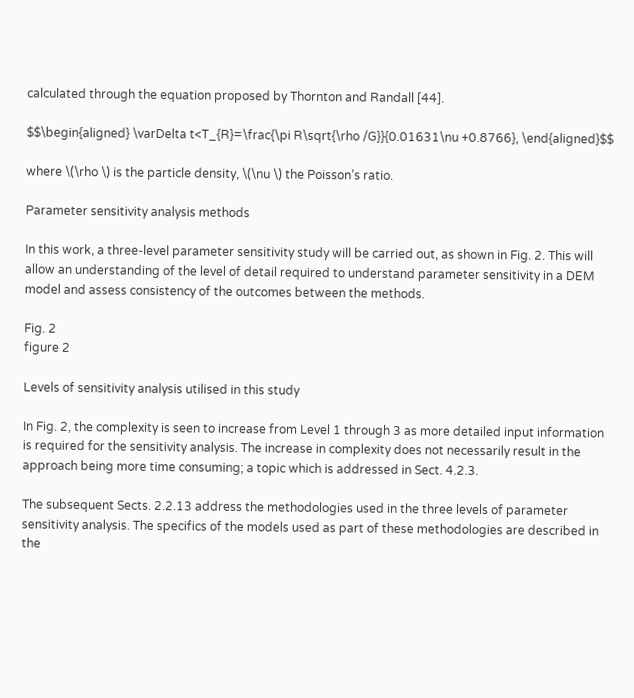calculated through the equation proposed by Thornton and Randall [44].

$$\begin{aligned} \varDelta t<T_{R}=\frac{\pi R\sqrt{\rho /G}}{0.01631\nu +0.8766}, \end{aligned}$$

where \(\rho \) is the particle density, \(\nu \) the Poisson’s ratio.

Parameter sensitivity analysis methods

In this work, a three-level parameter sensitivity study will be carried out, as shown in Fig. 2. This will allow an understanding of the level of detail required to understand parameter sensitivity in a DEM model and assess consistency of the outcomes between the methods.

Fig. 2
figure 2

Levels of sensitivity analysis utilised in this study

In Fig. 2, the complexity is seen to increase from Level 1 through 3 as more detailed input information is required for the sensitivity analysis. The increase in complexity does not necessarily result in the approach being more time consuming; a topic which is addressed in Sect. 4.2.3.

The subsequent Sects. 2.2.13 address the methodologies used in the three levels of parameter sensitivity analysis. The specifics of the models used as part of these methodologies are described in the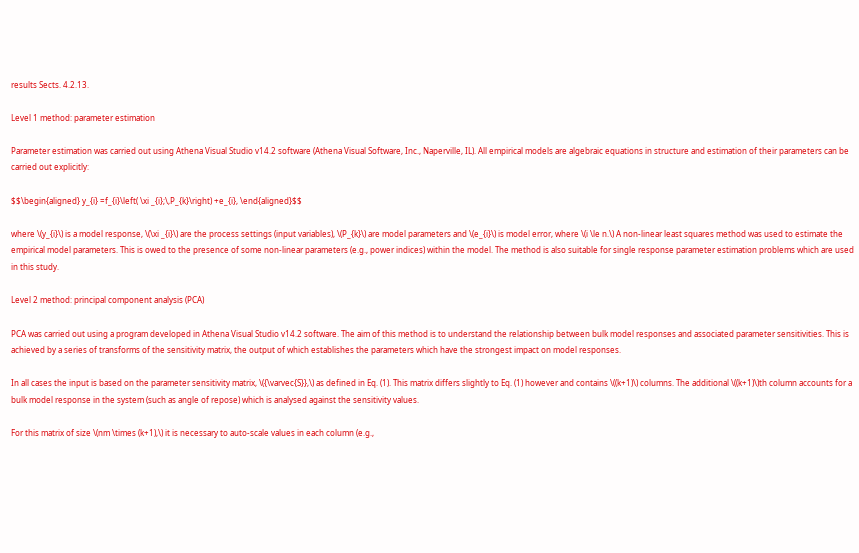results Sects. 4.2.13.

Level 1 method: parameter estimation

Parameter estimation was carried out using Athena Visual Studio v14.2 software (Athena Visual Software, Inc., Naperville, IL). All empirical models are algebraic equations in structure and estimation of their parameters can be carried out explicitly:

$$\begin{aligned} y_{i} =f_{i}\left( \xi _{i};\,P_{k}\right) +e_{i}, \end{aligned}$$

where \(y_{i}\) is a model response, \(\xi _{i}\) are the process settings (input variables), \(P_{k}\) are model parameters and \(e_{i}\) is model error, where \(i \le n.\) A non-linear least squares method was used to estimate the empirical model parameters. This is owed to the presence of some non-linear parameters (e.g., power indices) within the model. The method is also suitable for single response parameter estimation problems which are used in this study.

Level 2 method: principal component analysis (PCA)

PCA was carried out using a program developed in Athena Visual Studio v14.2 software. The aim of this method is to understand the relationship between bulk model responses and associated parameter sensitivities. This is achieved by a series of transforms of the sensitivity matrix, the output of which establishes the parameters which have the strongest impact on model responses.

In all cases the input is based on the parameter sensitivity matrix, \({\varvec{S}},\) as defined in Eq. (1). This matrix differs slightly to Eq. (1) however and contains \((k+1)\) columns. The additional \((k+1)\)th column accounts for a bulk model response in the system (such as angle of repose) which is analysed against the sensitivity values.

For this matrix of size \(nm \times (k+1),\) it is necessary to auto-scale values in each column (e.g.,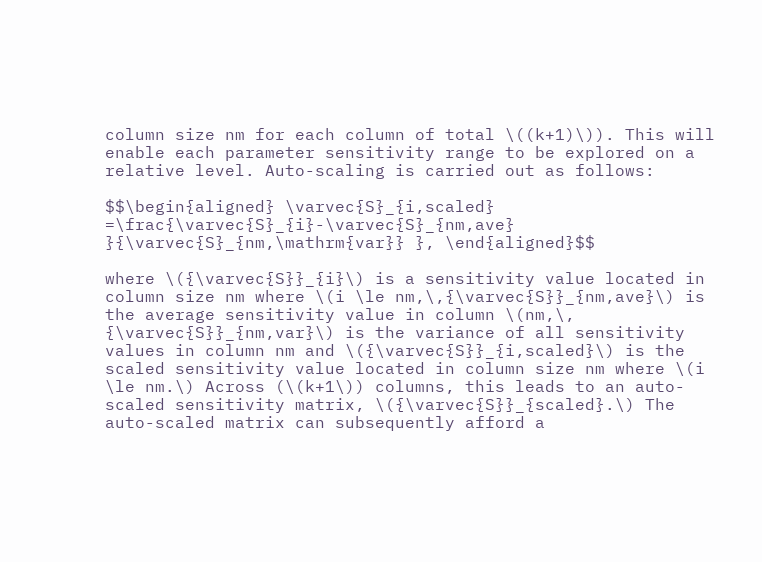column size nm for each column of total \((k+1)\)). This will enable each parameter sensitivity range to be explored on a relative level. Auto-scaling is carried out as follows:

$$\begin{aligned} \varvec{S}_{i,scaled} =\frac{\varvec{S}_{i}-\varvec{S}_{nm,ave} }{\varvec{S}_{nm,\mathrm{var}} }, \end{aligned}$$

where \({\varvec{S}}_{i}\) is a sensitivity value located in column size nm where \(i \le nm,\,{\varvec{S}}_{nm,ave}\) is the average sensitivity value in column \(nm,\, {\varvec{S}}_{nm,var}\) is the variance of all sensitivity values in column nm and \({\varvec{S}}_{i,scaled}\) is the scaled sensitivity value located in column size nm where \(i \le nm.\) Across (\(k+1\)) columns, this leads to an auto-scaled sensitivity matrix, \({\varvec{S}}_{scaled}.\) The auto-scaled matrix can subsequently afford a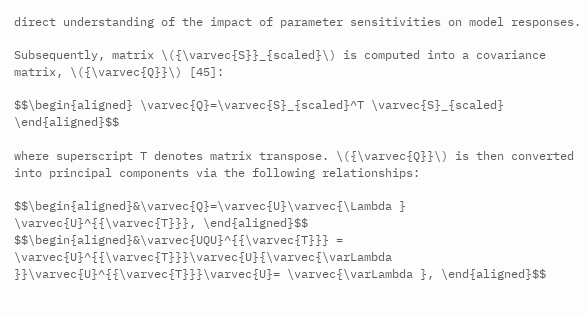direct understanding of the impact of parameter sensitivities on model responses.

Subsequently, matrix \({\varvec{S}}_{scaled}\) is computed into a covariance matrix, \({\varvec{Q}}\) [45]:

$$\begin{aligned} \varvec{Q}=\varvec{S}_{scaled}^T \varvec{S}_{scaled} \end{aligned}$$

where superscript T denotes matrix transpose. \({\varvec{Q}}\) is then converted into principal components via the following relationships:

$$\begin{aligned}&\varvec{Q}=\varvec{U}\varvec{\Lambda } \varvec{U}^{{\varvec{T}}}, \end{aligned}$$
$$\begin{aligned}&\varvec{UQU}^{{\varvec{T}}} = \varvec{U}^{{\varvec{T}}}\varvec{U}{\varvec{\varLambda }}\varvec{U}^{{\varvec{T}}}\varvec{U}= \varvec{\varLambda }, \end{aligned}$$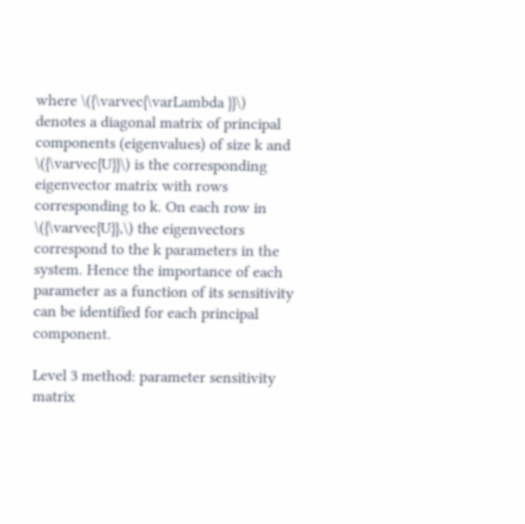where \({\varvec{\varLambda }}\) denotes a diagonal matrix of principal components (eigenvalues) of size k and \({\varvec{U}}\) is the corresponding eigenvector matrix with rows corresponding to k. On each row in \({\varvec{U}},\) the eigenvectors correspond to the k parameters in the system. Hence the importance of each parameter as a function of its sensitivity can be identified for each principal component.

Level 3 method: parameter sensitivity matrix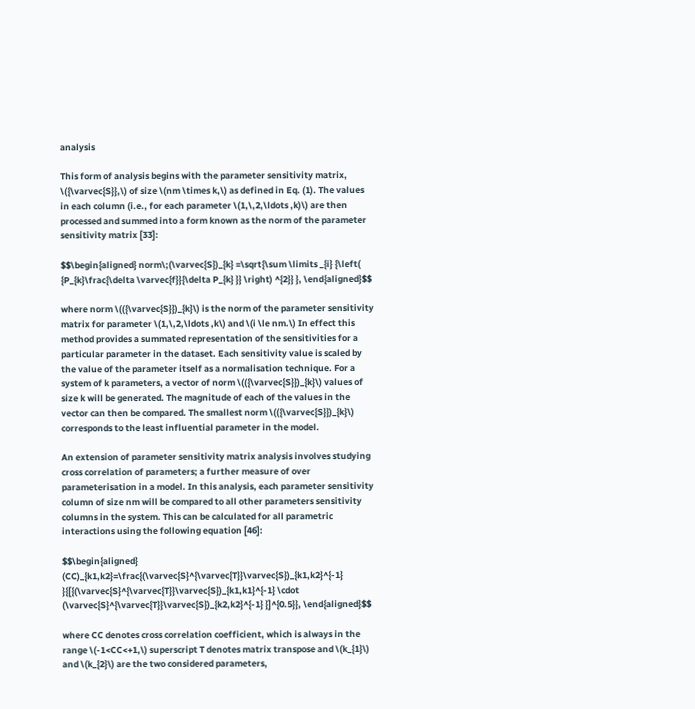analysis

This form of analysis begins with the parameter sensitivity matrix, \({\varvec{S}},\) of size \(nm \times k,\) as defined in Eq. (1). The values in each column (i.e., for each parameter \(1,\,2,\ldots ,k)\) are then processed and summed into a form known as the norm of the parameter sensitivity matrix [33]:

$$\begin{aligned} norm\;(\varvec{S})_{k} =\sqrt{\sum \limits _{i} {\left( {P_{k}\frac{\delta \varvec{f}}{\delta P_{k} }} \right) ^{2}} }, \end{aligned}$$

where norm \(({\varvec{S}})_{k}\) is the norm of the parameter sensitivity matrix for parameter \(1,\,2,\ldots ,k\) and \(i \le nm.\) In effect this method provides a summated representation of the sensitivities for a particular parameter in the dataset. Each sensitivity value is scaled by the value of the parameter itself as a normalisation technique. For a system of k parameters, a vector of norm \(({\varvec{S}})_{k}\) values of size k will be generated. The magnitude of each of the values in the vector can then be compared. The smallest norm \(({\varvec{S}})_{k}\) corresponds to the least influential parameter in the model.

An extension of parameter sensitivity matrix analysis involves studying cross correlation of parameters; a further measure of over parameterisation in a model. In this analysis, each parameter sensitivity column of size nm will be compared to all other parameters sensitivity columns in the system. This can be calculated for all parametric interactions using the following equation [46]:

$$\begin{aligned} (CC)_{k1,k2}=\frac{(\varvec{S}^{\varvec{T}}\varvec{S})_{k1,k2}^{-1} }{[{(\varvec{S}^{\varvec{T}}\varvec{S})_{k1,k1}^{-1} \cdot (\varvec{S}^{\varvec{T}}\varvec{S})_{k2,k2}^{-1} }]^{0.5}}, \end{aligned}$$

where CC denotes cross correlation coefficient, which is always in the range \(-1<CC<+1,\) superscript T denotes matrix transpose and \(k_{1}\) and \(k_{2}\) are the two considered parameters,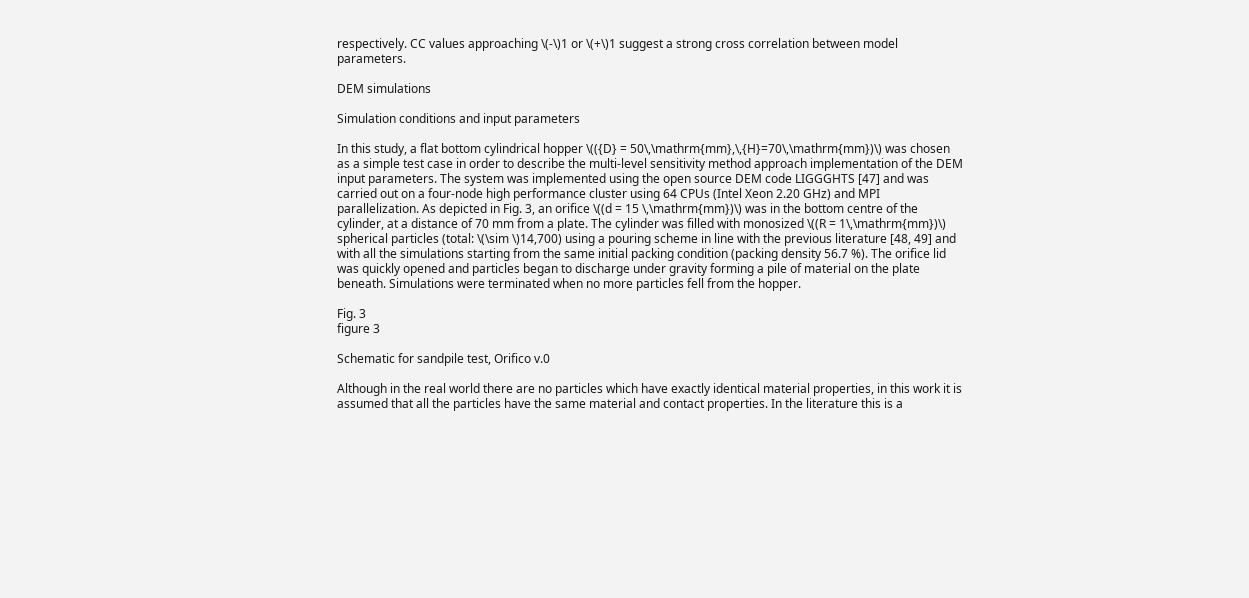respectively. CC values approaching \(-\)1 or \(+\)1 suggest a strong cross correlation between model parameters.

DEM simulations

Simulation conditions and input parameters

In this study, a flat bottom cylindrical hopper \(({D} = 50\,\mathrm{mm},\,{H}=70\,\mathrm{mm})\) was chosen as a simple test case in order to describe the multi-level sensitivity method approach implementation of the DEM input parameters. The system was implemented using the open source DEM code LIGGGHTS [47] and was carried out on a four-node high performance cluster using 64 CPUs (Intel Xeon 2.20 GHz) and MPI parallelization. As depicted in Fig. 3, an orifice \((d = 15 \,\mathrm{mm})\) was in the bottom centre of the cylinder, at a distance of 70 mm from a plate. The cylinder was filled with monosized \((R = 1\,\mathrm{mm})\) spherical particles (total: \(\sim \)14,700) using a pouring scheme in line with the previous literature [48, 49] and with all the simulations starting from the same initial packing condition (packing density 56.7 %). The orifice lid was quickly opened and particles began to discharge under gravity forming a pile of material on the plate beneath. Simulations were terminated when no more particles fell from the hopper.

Fig. 3
figure 3

Schematic for sandpile test, Orifico v.0

Although in the real world there are no particles which have exactly identical material properties, in this work it is assumed that all the particles have the same material and contact properties. In the literature this is a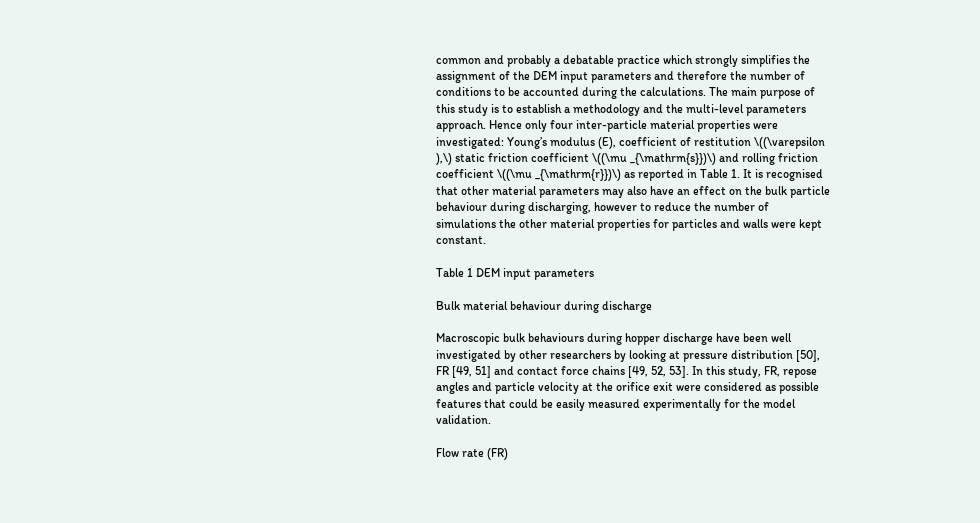common and probably a debatable practice which strongly simplifies the assignment of the DEM input parameters and therefore the number of conditions to be accounted during the calculations. The main purpose of this study is to establish a methodology and the multi-level parameters approach. Hence only four inter-particle material properties were investigated: Young’s modulus (E), coefficient of restitution \((\varepsilon ),\) static friction coefficient \((\mu _{\mathrm{s}})\) and rolling friction coefficient \((\mu _{\mathrm{r}})\) as reported in Table 1. It is recognised that other material parameters may also have an effect on the bulk particle behaviour during discharging, however to reduce the number of simulations the other material properties for particles and walls were kept constant.

Table 1 DEM input parameters

Bulk material behaviour during discharge

Macroscopic bulk behaviours during hopper discharge have been well investigated by other researchers by looking at pressure distribution [50], FR [49, 51] and contact force chains [49, 52, 53]. In this study, FR, repose angles and particle velocity at the orifice exit were considered as possible features that could be easily measured experimentally for the model validation.

Flow rate (FR)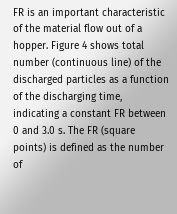FR is an important characteristic of the material flow out of a hopper. Figure 4 shows total number (continuous line) of the discharged particles as a function of the discharging time, indicating a constant FR between 0 and 3.0 s. The FR (square points) is defined as the number of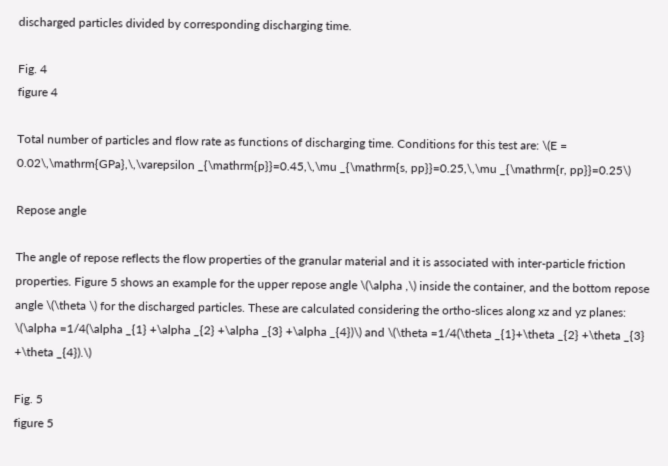discharged particles divided by corresponding discharging time.

Fig. 4
figure 4

Total number of particles and flow rate as functions of discharging time. Conditions for this test are: \(E = 0.02\,\mathrm{GPa},\,\varepsilon _{\mathrm{p}}=0.45,\,\mu _{\mathrm{s, pp}}=0.25,\,\mu _{\mathrm{r, pp}}=0.25\)

Repose angle

The angle of repose reflects the flow properties of the granular material and it is associated with inter-particle friction properties. Figure 5 shows an example for the upper repose angle \(\alpha ,\) inside the container, and the bottom repose angle \(\theta \) for the discharged particles. These are calculated considering the ortho-slices along xz and yz planes: \(\alpha =1/4(\alpha _{1} +\alpha _{2} +\alpha _{3} +\alpha _{4})\) and \(\theta =1/4(\theta _{1}+\theta _{2} +\theta _{3} +\theta _{4}).\)

Fig. 5
figure 5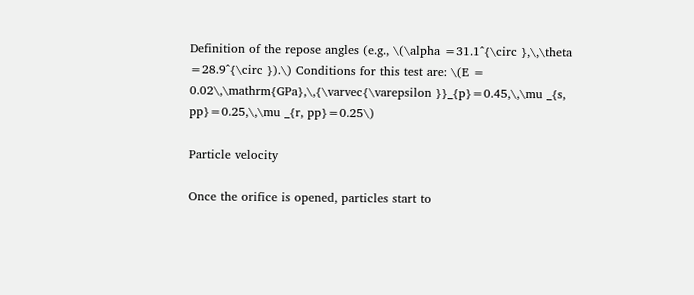Definition of the repose angles (e.g., \(\alpha =31.1^{\circ },\,\theta =28.9^{\circ }).\) Conditions for this test are: \(E = 0.02\,\mathrm{GPa},\,{\varvec{\varepsilon }}_{p}=0.45,\,\mu _{s, pp}=0.25,\,\mu _{r, pp}=0.25\)

Particle velocity

Once the orifice is opened, particles start to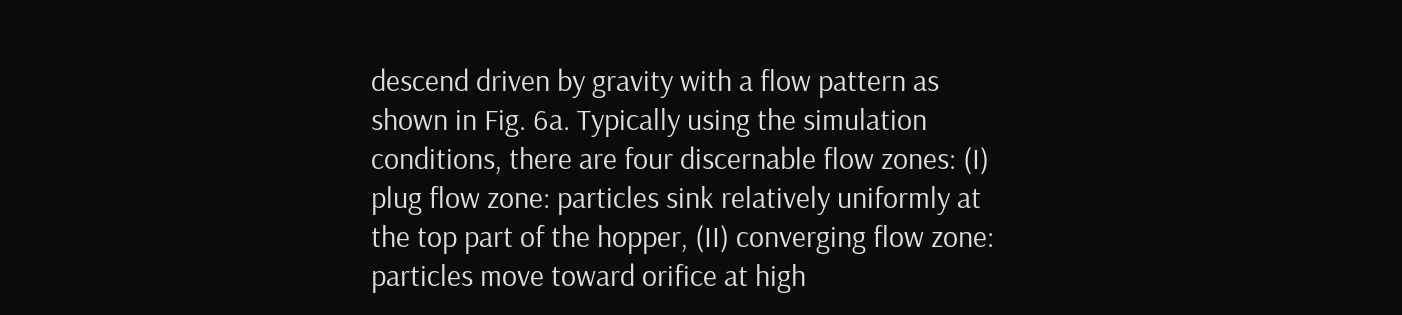descend driven by gravity with a flow pattern as shown in Fig. 6a. Typically using the simulation conditions, there are four discernable flow zones: (I) plug flow zone: particles sink relatively uniformly at the top part of the hopper, (II) converging flow zone: particles move toward orifice at high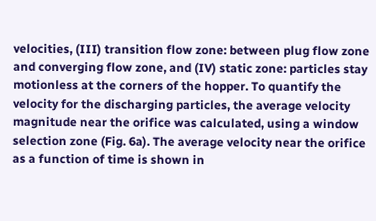velocities, (III) transition flow zone: between plug flow zone and converging flow zone, and (IV) static zone: particles stay motionless at the corners of the hopper. To quantify the velocity for the discharging particles, the average velocity magnitude near the orifice was calculated, using a window selection zone (Fig. 6a). The average velocity near the orifice as a function of time is shown in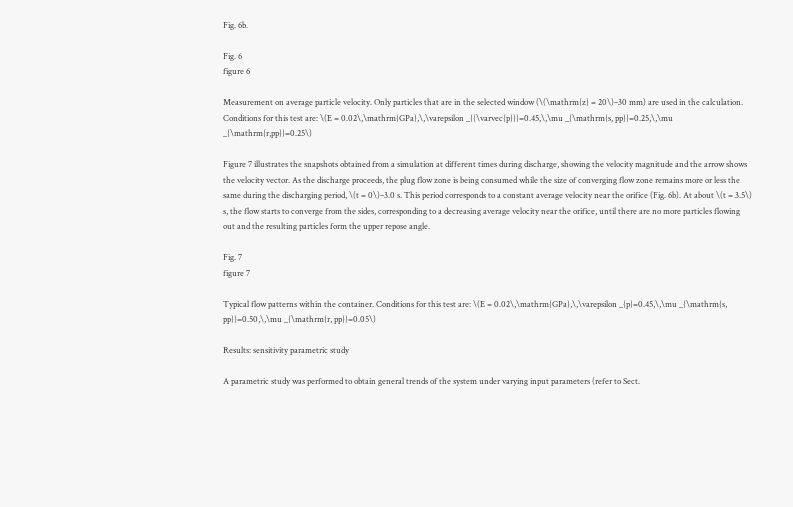Fig. 6b.

Fig. 6
figure 6

Measurement on average particle velocity. Only particles that are in the selected window (\(\mathrm{z} = 20\)–30 mm) are used in the calculation. Conditions for this test are: \(E = 0.02\,\mathrm{GPa},\,\varepsilon _{{\varvec{p}}}=0.45,\,\mu _{\mathrm{s, pp}}=0.25,\,\mu _{\mathrm{r,pp}}=0.25\)

Figure 7 illustrates the snapshots obtained from a simulation at different times during discharge, showing the velocity magnitude and the arrow shows the velocity vector. As the discharge proceeds, the plug flow zone is being consumed while the size of converging flow zone remains more or less the same during the discharging period, \(t = 0\)–3.0 s. This period corresponds to a constant average velocity near the orifice (Fig. 6b). At about \(t = 3.5\) s, the flow starts to converge from the sides, corresponding to a decreasing average velocity near the orifice, until there are no more particles flowing out and the resulting particles form the upper repose angle.

Fig. 7
figure 7

Typical flow patterns within the container. Conditions for this test are: \(E = 0.02\,\mathrm{GPa},\,\varepsilon _{p}=0.45,\,\mu _{\mathrm{s, pp}}=0.50,\,\mu _{\mathrm{r, pp}}=0.05\)

Results: sensitivity parametric study

A parametric study was performed to obtain general trends of the system under varying input parameters (refer to Sect.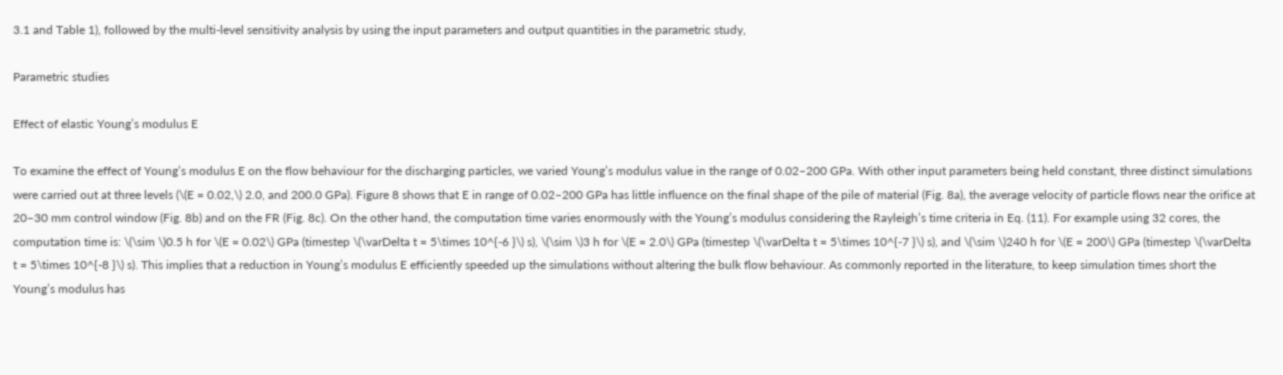3.1 and Table 1), followed by the multi-level sensitivity analysis by using the input parameters and output quantities in the parametric study,

Parametric studies

Effect of elastic Young’s modulus E

To examine the effect of Young’s modulus E on the flow behaviour for the discharging particles, we varied Young’s modulus value in the range of 0.02–200 GPa. With other input parameters being held constant, three distinct simulations were carried out at three levels (\(E = 0.02,\) 2.0, and 200.0 GPa). Figure 8 shows that E in range of 0.02–200 GPa has little influence on the final shape of the pile of material (Fig. 8a), the average velocity of particle flows near the orifice at 20–30 mm control window (Fig. 8b) and on the FR (Fig. 8c). On the other hand, the computation time varies enormously with the Young’s modulus considering the Rayleigh’s time criteria in Eq. (11). For example using 32 cores, the computation time is: \(\sim \)0.5 h for \(E = 0.02\) GPa (timestep \(\varDelta t = 5\times 10^{-6 }\) s), \(\sim \)3 h for \(E = 2.0\) GPa (timestep \(\varDelta t = 5\times 10^{-7 }\) s), and \(\sim \)240 h for \(E = 200\) GPa (timestep \(\varDelta t = 5\times 10^{-8 }\) s). This implies that a reduction in Young’s modulus E efficiently speeded up the simulations without altering the bulk flow behaviour. As commonly reported in the literature, to keep simulation times short the Young’s modulus has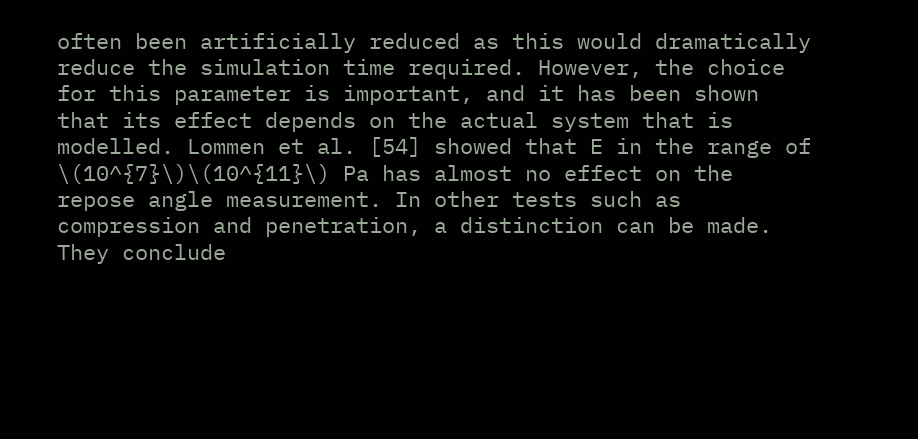often been artificially reduced as this would dramatically reduce the simulation time required. However, the choice for this parameter is important, and it has been shown that its effect depends on the actual system that is modelled. Lommen et al. [54] showed that E in the range of \(10^{7}\)\(10^{11}\) Pa has almost no effect on the repose angle measurement. In other tests such as compression and penetration, a distinction can be made. They conclude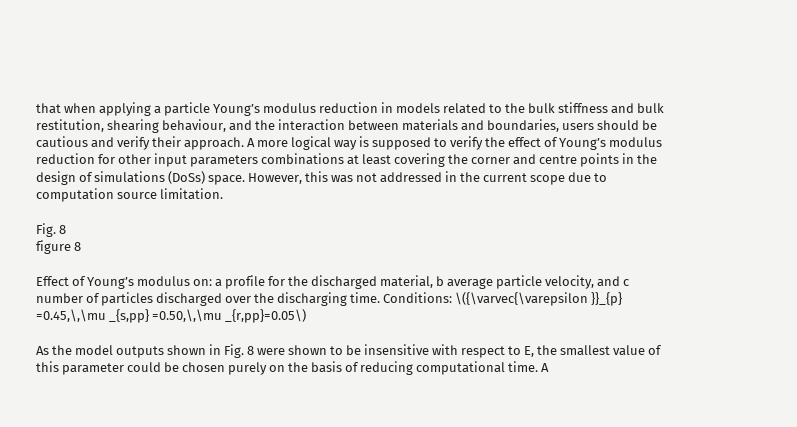that when applying a particle Young’s modulus reduction in models related to the bulk stiffness and bulk restitution, shearing behaviour, and the interaction between materials and boundaries, users should be cautious and verify their approach. A more logical way is supposed to verify the effect of Young’s modulus reduction for other input parameters combinations at least covering the corner and centre points in the design of simulations (DoSs) space. However, this was not addressed in the current scope due to computation source limitation.

Fig. 8
figure 8

Effect of Young’s modulus on: a profile for the discharged material, b average particle velocity, and c number of particles discharged over the discharging time. Conditions: \({\varvec{\varepsilon }}_{p} =0.45,\,\mu _{s,pp} =0.50,\,\mu _{r,pp}=0.05\)

As the model outputs shown in Fig. 8 were shown to be insensitive with respect to E, the smallest value of this parameter could be chosen purely on the basis of reducing computational time. A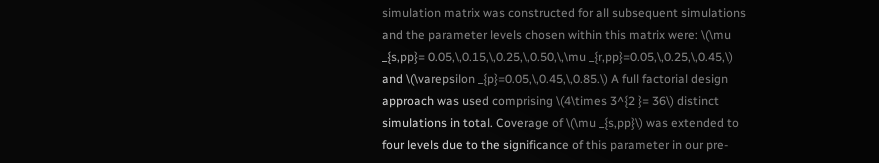simulation matrix was constructed for all subsequent simulations and the parameter levels chosen within this matrix were: \(\mu _{s,pp}= 0.05,\,0.15,\,0.25,\,0.50,\,\mu _{r,pp}=0.05,\,0.25,\,0.45,\) and \(\varepsilon _{p}=0.05,\,0.45,\,0.85.\) A full factorial design approach was used comprising \(4\times 3^{2 }= 36\) distinct simulations in total. Coverage of \(\mu _{s,pp}\) was extended to four levels due to the significance of this parameter in our pre-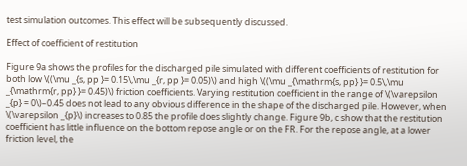test simulation outcomes. This effect will be subsequently discussed.

Effect of coefficient of restitution

Figure 9a shows the profiles for the discharged pile simulated with different coefficients of restitution for both low \((\mu _{s, pp }= 0.15\,\mu _{r, pp }= 0.05)\) and high \((\mu _{\mathrm{s, pp} }= 0.5\,\mu _{\mathrm{r, pp} }= 0.45)\) friction coefficients. Varying restitution coefficient in the range of \(\varepsilon _{p} = 0\)–0.45 does not lead to any obvious difference in the shape of the discharged pile. However, when \(\varepsilon _{p}\) increases to 0.85 the profile does slightly change. Figure 9b, c show that the restitution coefficient has little influence on the bottom repose angle or on the FR. For the repose angle, at a lower friction level, the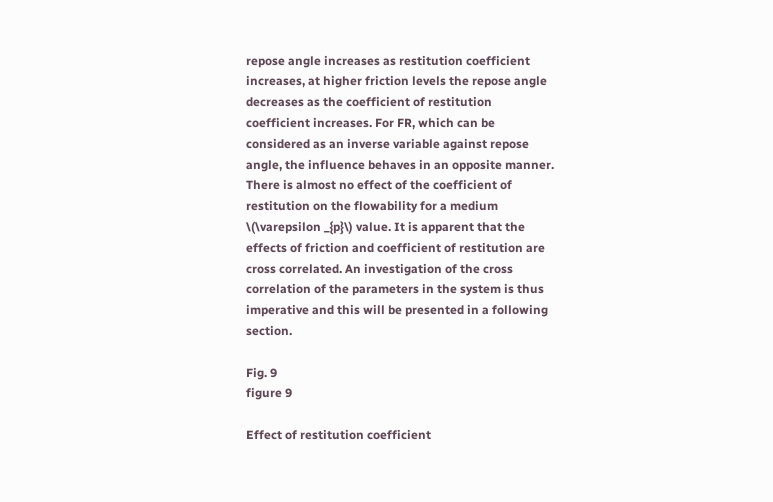repose angle increases as restitution coefficient increases, at higher friction levels the repose angle decreases as the coefficient of restitution coefficient increases. For FR, which can be considered as an inverse variable against repose angle, the influence behaves in an opposite manner. There is almost no effect of the coefficient of restitution on the flowability for a medium \(\varepsilon _{p}\) value. It is apparent that the effects of friction and coefficient of restitution are cross correlated. An investigation of the cross correlation of the parameters in the system is thus imperative and this will be presented in a following section.

Fig. 9
figure 9

Effect of restitution coefficient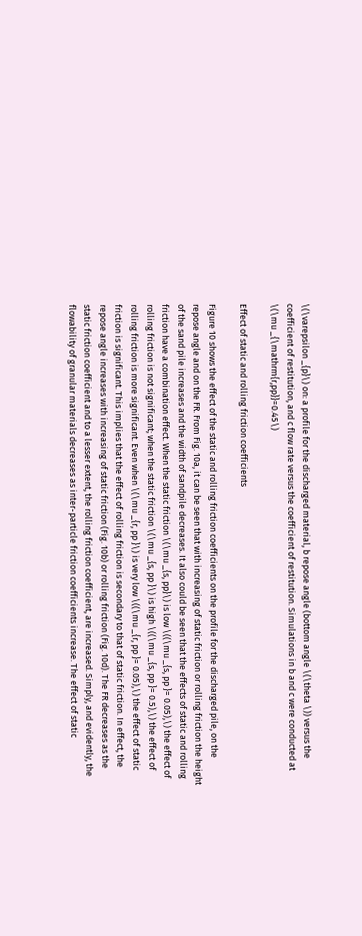\(\varepsilon _{p}\) on: a profile for the discharged material, b repose angle (bottom angle \(\theta \)) versus the coefficient of restitution, and c flow rate versus the coefficient of restitution. Simulations in b and c were conducted at \(\mu _{\mathrm{r,pp}}=0.45\)

Effect of static and rolling friction coefficients

Figure 10 shows the effect of the static and rolling friction coefficients on the profile for the discharged pile, on the repose angle and on the FR. From Fig. 10a, it can be seen that with increasing of static friction or rolling friction the height of the sand pile increases and the width of sandpile decreases. It also could be seen that the effects of static and rolling friction have a combination effect. When the static friction \(\mu _{s, pp}\) is low \((\mu _{s, pp }= 0.05),\) the effect of rolling friction is not significant; when the static friction \(\mu _{s, pp }\) is high \((\mu _{s, pp }= 0.5),\) the effect of rolling friction is more significant. Even when \(\mu _{r, pp }\) is very low \((\mu _{r, pp }= 0.05),\) the effect of static friction is significant. This implies that the effect of rolling friction is secondary to that of static friction. In effect, the repose angle increases with increasing of static friction (Fig. 10b) or rolling friction (Fig. 10d). The FR decreases as the static friction coefficient and to a lesser extent, the rolling friction coefficient, are increased. Simply, and evidently, the flowability of granular materials decreases as inter-particle friction coefficients increase. The effect of static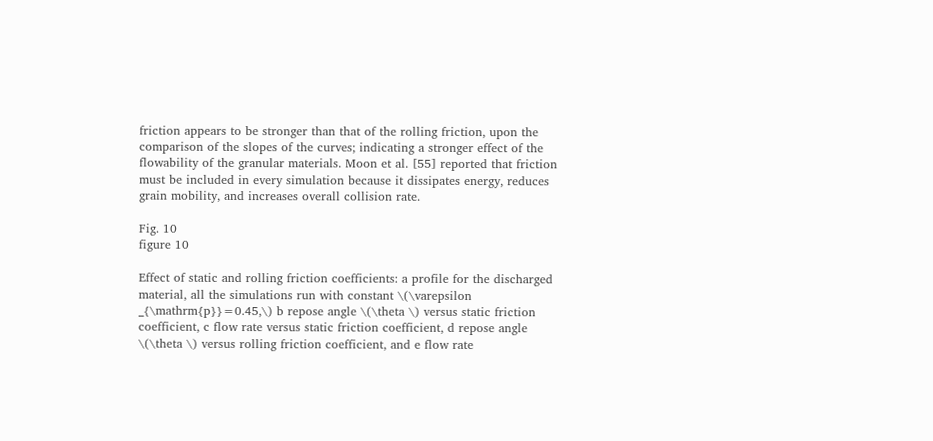friction appears to be stronger than that of the rolling friction, upon the comparison of the slopes of the curves; indicating a stronger effect of the flowability of the granular materials. Moon et al. [55] reported that friction must be included in every simulation because it dissipates energy, reduces grain mobility, and increases overall collision rate.

Fig. 10
figure 10

Effect of static and rolling friction coefficients: a profile for the discharged material, all the simulations run with constant \(\varepsilon _{\mathrm{p}}=0.45,\) b repose angle \(\theta \) versus static friction coefficient, c flow rate versus static friction coefficient, d repose angle \(\theta \) versus rolling friction coefficient, and e flow rate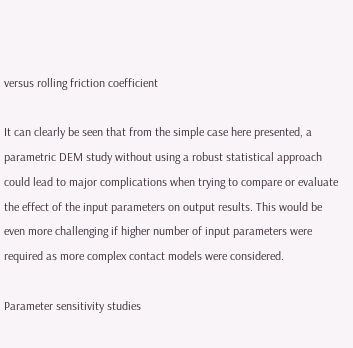versus rolling friction coefficient

It can clearly be seen that from the simple case here presented, a parametric DEM study without using a robust statistical approach could lead to major complications when trying to compare or evaluate the effect of the input parameters on output results. This would be even more challenging if higher number of input parameters were required as more complex contact models were considered.

Parameter sensitivity studies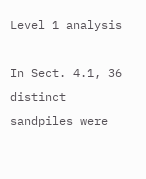Level 1 analysis

In Sect. 4.1, 36 distinct sandpiles were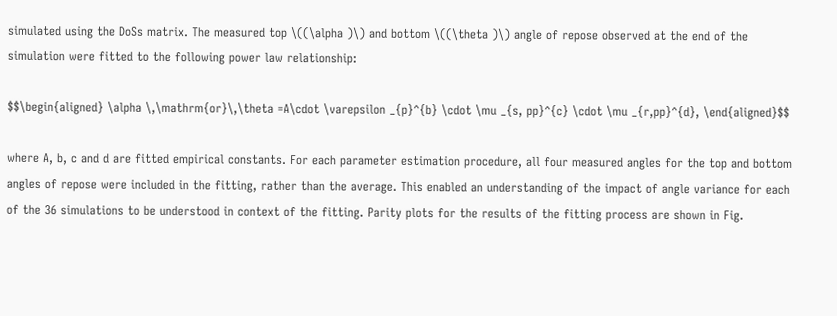simulated using the DoSs matrix. The measured top \((\alpha )\) and bottom \((\theta )\) angle of repose observed at the end of the simulation were fitted to the following power law relationship:

$$\begin{aligned} \alpha \,\mathrm{or}\,\theta =A\cdot \varepsilon _{p}^{b} \cdot \mu _{s, pp}^{c} \cdot \mu _{r,pp}^{d}, \end{aligned}$$

where A, b, c and d are fitted empirical constants. For each parameter estimation procedure, all four measured angles for the top and bottom angles of repose were included in the fitting, rather than the average. This enabled an understanding of the impact of angle variance for each of the 36 simulations to be understood in context of the fitting. Parity plots for the results of the fitting process are shown in Fig.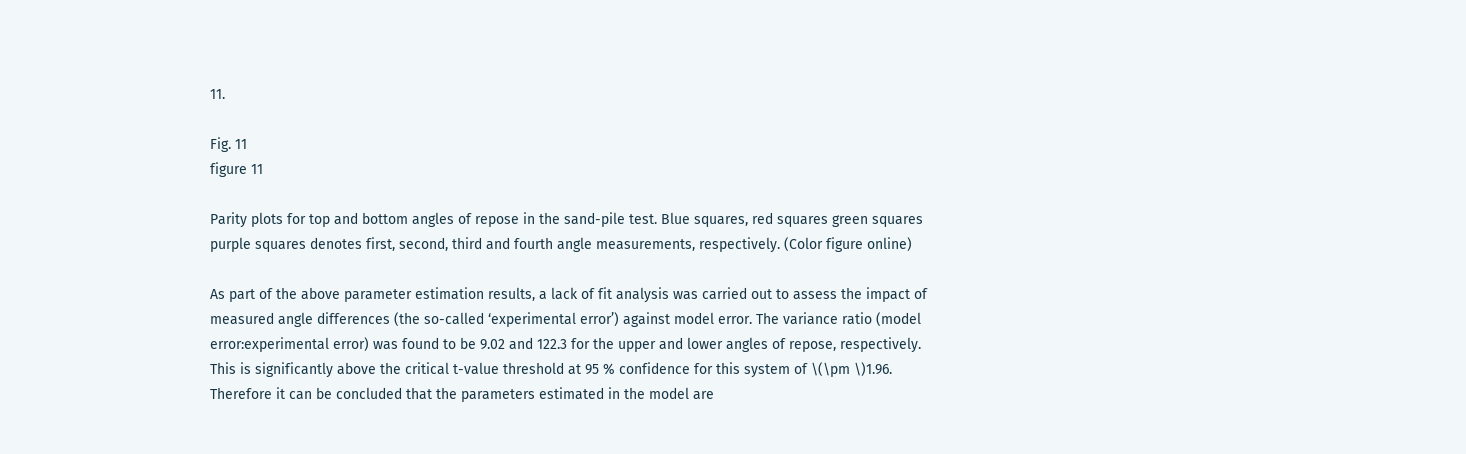11.

Fig. 11
figure 11

Parity plots for top and bottom angles of repose in the sand-pile test. Blue squares, red squares green squares purple squares denotes first, second, third and fourth angle measurements, respectively. (Color figure online)

As part of the above parameter estimation results, a lack of fit analysis was carried out to assess the impact of measured angle differences (the so-called ‘experimental error’) against model error. The variance ratio (model error:experimental error) was found to be 9.02 and 122.3 for the upper and lower angles of repose, respectively. This is significantly above the critical t-value threshold at 95 % confidence for this system of \(\pm \)1.96. Therefore it can be concluded that the parameters estimated in the model are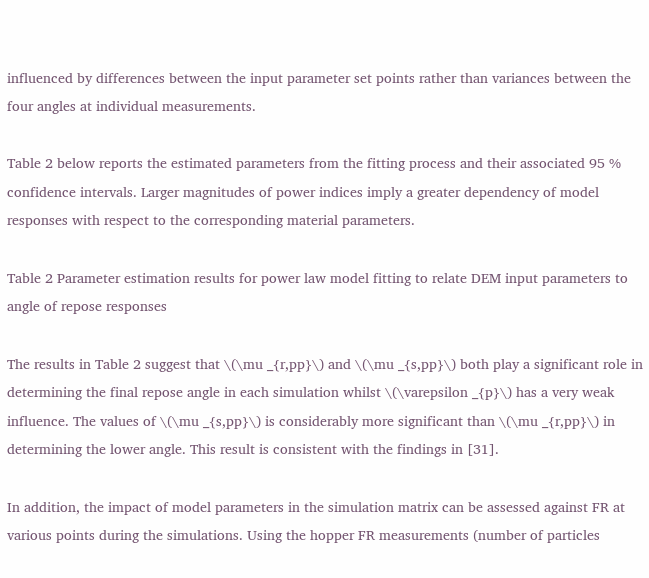influenced by differences between the input parameter set points rather than variances between the four angles at individual measurements.

Table 2 below reports the estimated parameters from the fitting process and their associated 95 % confidence intervals. Larger magnitudes of power indices imply a greater dependency of model responses with respect to the corresponding material parameters.

Table 2 Parameter estimation results for power law model fitting to relate DEM input parameters to angle of repose responses

The results in Table 2 suggest that \(\mu _{r,pp}\) and \(\mu _{s,pp}\) both play a significant role in determining the final repose angle in each simulation whilst \(\varepsilon _{p}\) has a very weak influence. The values of \(\mu _{s,pp}\) is considerably more significant than \(\mu _{r,pp}\) in determining the lower angle. This result is consistent with the findings in [31].

In addition, the impact of model parameters in the simulation matrix can be assessed against FR at various points during the simulations. Using the hopper FR measurements (number of particles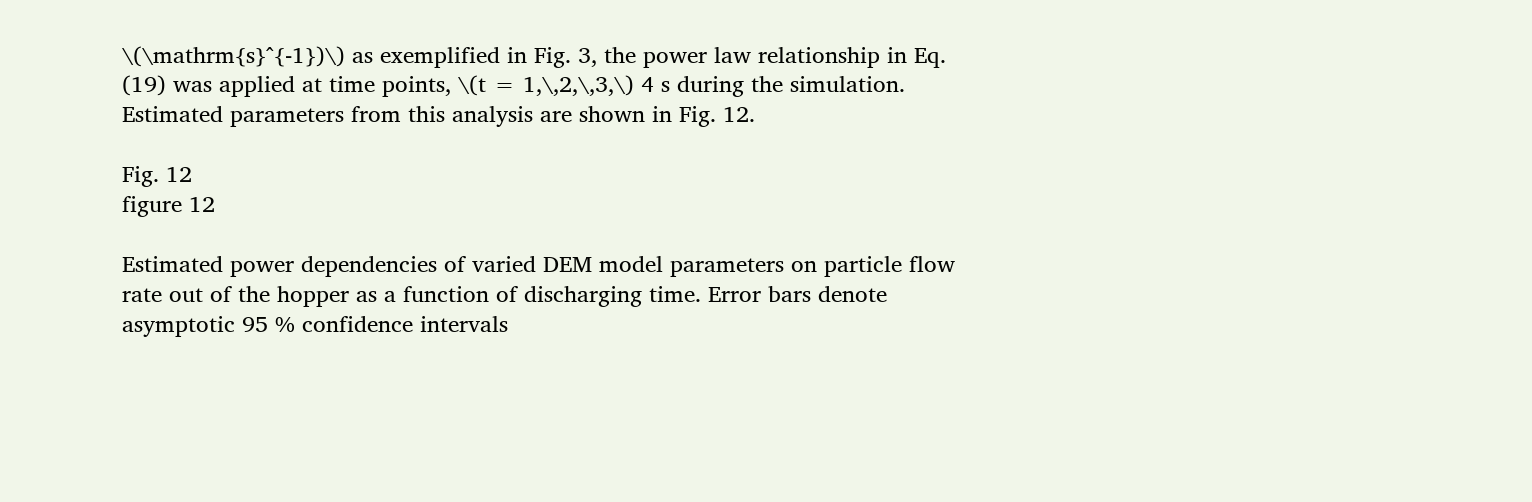\(\mathrm{s}^{-1})\) as exemplified in Fig. 3, the power law relationship in Eq. (19) was applied at time points, \(t = 1,\,2,\,3,\) 4 s during the simulation. Estimated parameters from this analysis are shown in Fig. 12.

Fig. 12
figure 12

Estimated power dependencies of varied DEM model parameters on particle flow rate out of the hopper as a function of discharging time. Error bars denote asymptotic 95 % confidence intervals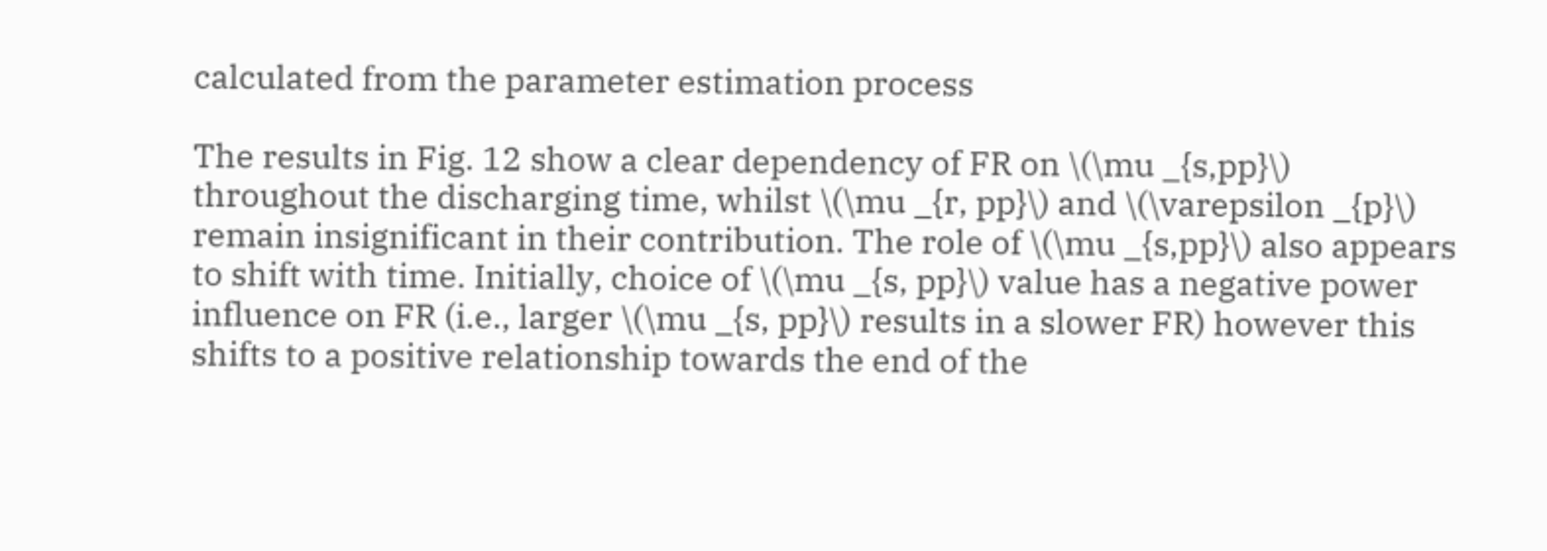calculated from the parameter estimation process

The results in Fig. 12 show a clear dependency of FR on \(\mu _{s,pp}\) throughout the discharging time, whilst \(\mu _{r, pp}\) and \(\varepsilon _{p}\) remain insignificant in their contribution. The role of \(\mu _{s,pp}\) also appears to shift with time. Initially, choice of \(\mu _{s, pp}\) value has a negative power influence on FR (i.e., larger \(\mu _{s, pp}\) results in a slower FR) however this shifts to a positive relationship towards the end of the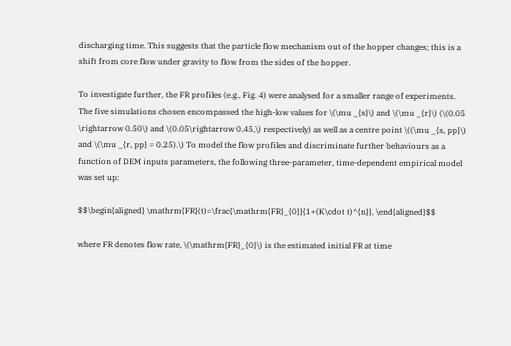discharging time. This suggests that the particle flow mechanism out of the hopper changes; this is a shift from core flow under gravity to flow from the sides of the hopper.

To investigate further, the FR profiles (e.g., Fig. 4) were analysed for a smaller range of experiments. The five simulations chosen encompassed the high-low values for \(\mu _{s}\) and \(\mu _{r}\) (\(0.05 \rightarrow 0.50\) and \(0.05\rightarrow 0.45,\) respectively) as well as a centre point \((\mu _{s, pp}\) and \(\mu _{r, pp} = 0.25).\) To model the flow profiles and discriminate further behaviours as a function of DEM inputs parameters, the following three-parameter, time-dependent empirical model was set up:

$$\begin{aligned} \mathrm{FR}(t)=\frac{\mathrm{FR}_{0}}{1+(K\cdot t)^{n}}, \end{aligned}$$

where FR denotes flow rate, \(\mathrm{FR}_{0}\) is the estimated initial FR at time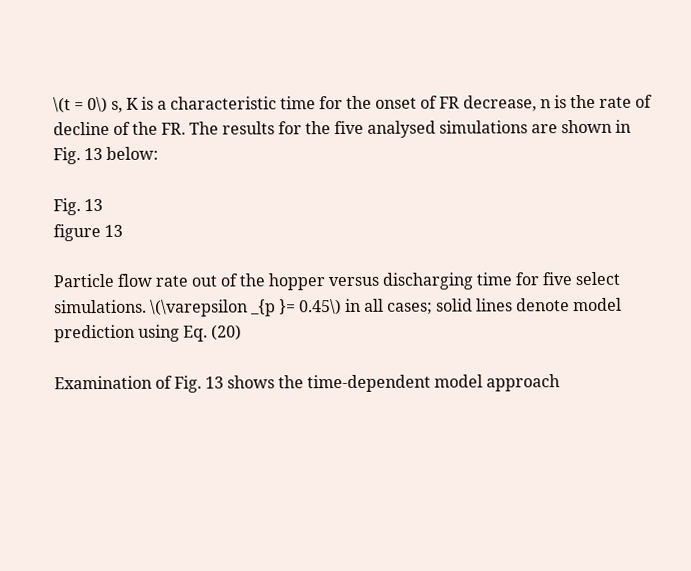\(t = 0\) s, K is a characteristic time for the onset of FR decrease, n is the rate of decline of the FR. The results for the five analysed simulations are shown in Fig. 13 below:

Fig. 13
figure 13

Particle flow rate out of the hopper versus discharging time for five select simulations. \(\varepsilon _{p }= 0.45\) in all cases; solid lines denote model prediction using Eq. (20)

Examination of Fig. 13 shows the time-dependent model approach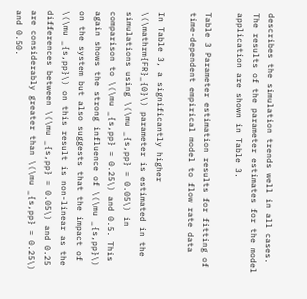describes the simulation trends well in all cases. The results of the parameter estimates for the model application are shown in Table 3.

Table 3 Parameter estimation results for fitting of time-dependent empirical model to flow rate data

In Table 3, a significantly higher \(\mathrm{FR}_{0}\) parameter is estimated in the simulations using \(\mu _{s,pp} = 0.05\) in comparison to \(\mu _{s,pp} = 0.25\) and 0.5. This again shows the strong influence of \(\mu _{s,pp}\) on the system but also suggests that the impact of \(\mu _{s,pp}\) on this result is non-linear as the differences between \(\mu _{s,pp} = 0.05\) and 0.25 are considerably greater than \(\mu _{s,pp} = 0.25\) and 0.50.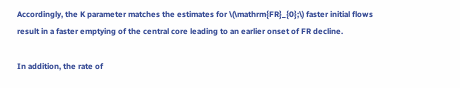Accordingly, the K parameter matches the estimates for \(\mathrm{FR}_{0};\) faster initial flows result in a faster emptying of the central core leading to an earlier onset of FR decline.

In addition, the rate of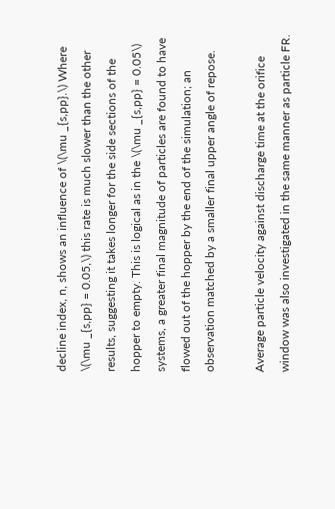decline index, n, shows an influence of \(\mu _{s,pp}.\) Where \(\mu _{s,pp} = 0.05,\) this rate is much slower than the other results, suggesting it takes longer for the side sections of the hopper to empty. This is logical as in the \(\mu _{s,pp} = 0.05\) systems, a greater final magnitude of particles are found to have flowed out of the hopper by the end of the simulation; an observation matched by a smaller final upper angle of repose.

Average particle velocity against discharge time at the orifice window was also investigated in the same manner as particle FR.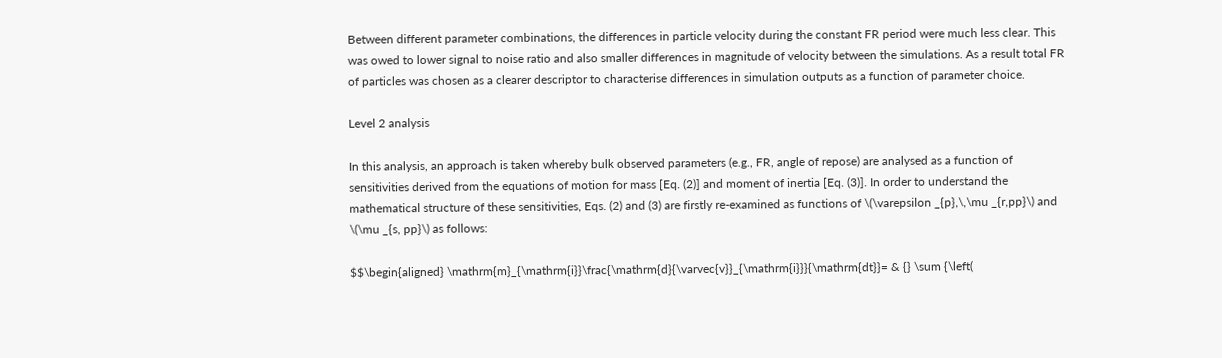Between different parameter combinations, the differences in particle velocity during the constant FR period were much less clear. This was owed to lower signal to noise ratio and also smaller differences in magnitude of velocity between the simulations. As a result total FR of particles was chosen as a clearer descriptor to characterise differences in simulation outputs as a function of parameter choice.

Level 2 analysis

In this analysis, an approach is taken whereby bulk observed parameters (e.g., FR, angle of repose) are analysed as a function of sensitivities derived from the equations of motion for mass [Eq. (2)] and moment of inertia [Eq. (3)]. In order to understand the mathematical structure of these sensitivities, Eqs. (2) and (3) are firstly re-examined as functions of \(\varepsilon _{p},\,\mu _{r,pp}\) and \(\mu _{s, pp}\) as follows:

$$\begin{aligned} \mathrm{m}_{\mathrm{i}}\frac{\mathrm{d}{\varvec{v}}_{\mathrm{i}}}{\mathrm{dt}}= & {} \sum {\left(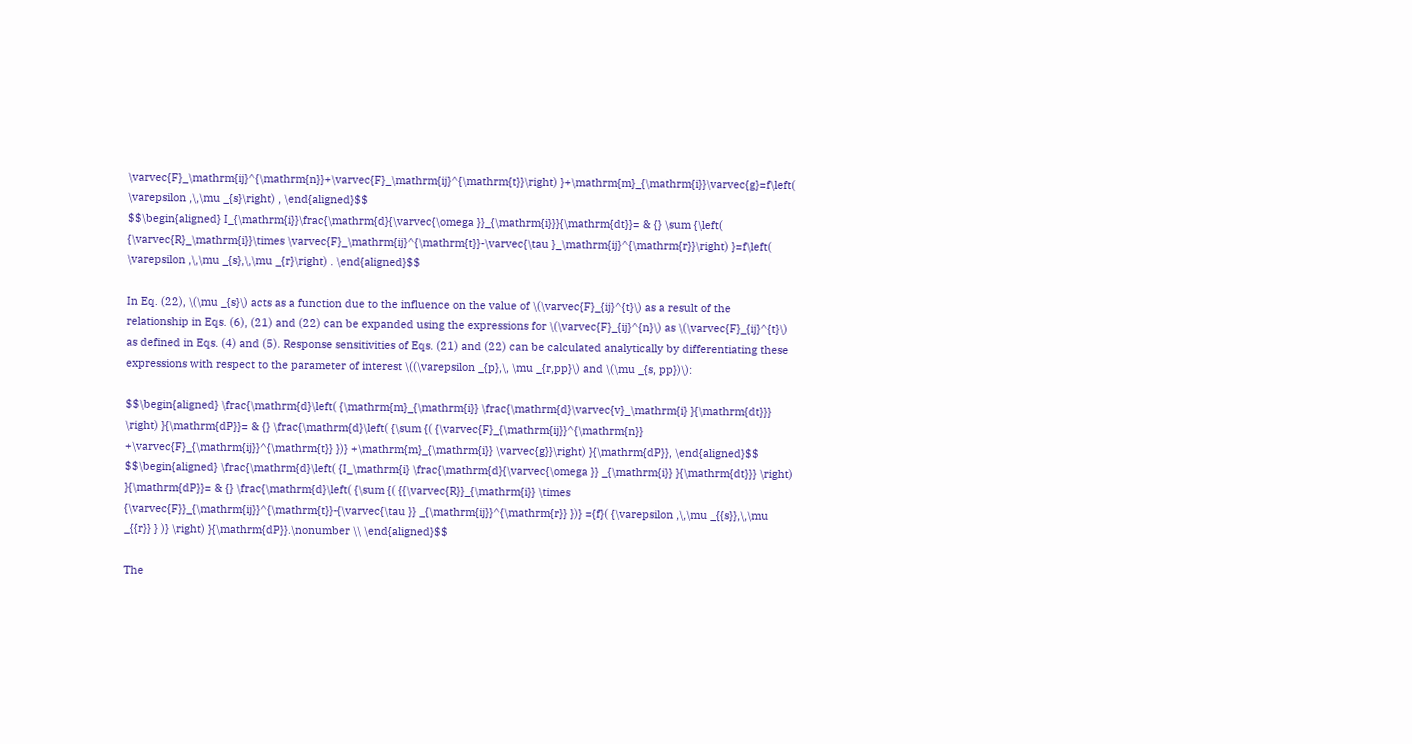\varvec{F}_\mathrm{ij}^{\mathrm{n}}+\varvec{F}_\mathrm{ij}^{\mathrm{t}}\right) }+\mathrm{m}_{\mathrm{i}}\varvec{g}=f\left( \varepsilon ,\,\mu _{s}\right) , \end{aligned}$$
$$\begin{aligned} I_{\mathrm{i}}\frac{\mathrm{d}{\varvec{\omega }}_{\mathrm{i}}}{\mathrm{dt}}= & {} \sum {\left( {\varvec{R}_\mathrm{i}}\times \varvec{F}_\mathrm{ij}^{\mathrm{t}}-\varvec{\tau }_\mathrm{ij}^{\mathrm{r}}\right) }=f\left( \varepsilon ,\,\mu _{s},\,\mu _{r}\right) . \end{aligned}$$

In Eq. (22), \(\mu _{s}\) acts as a function due to the influence on the value of \(\varvec{F}_{ij}^{t}\) as a result of the relationship in Eqs. (6), (21) and (22) can be expanded using the expressions for \(\varvec{F}_{ij}^{n}\) as \(\varvec{F}_{ij}^{t}\) as defined in Eqs. (4) and (5). Response sensitivities of Eqs. (21) and (22) can be calculated analytically by differentiating these expressions with respect to the parameter of interest \((\varepsilon _{p},\, \mu _{r,pp}\) and \(\mu _{s, pp})\):

$$\begin{aligned} \frac{\mathrm{d}\left( {\mathrm{m}_{\mathrm{i}} \frac{\mathrm{d}\varvec{v}_\mathrm{i} }{\mathrm{dt}}} \right) }{\mathrm{dP}}= & {} \frac{\mathrm{d}\left( {\sum {( {\varvec{F}_{\mathrm{ij}}^{\mathrm{n}} +\varvec{F}_{\mathrm{ij}}^{\mathrm{t}} })} +\mathrm{m}_{\mathrm{i}} \varvec{g}}\right) }{\mathrm{dP}}, \end{aligned}$$
$$\begin{aligned} \frac{\mathrm{d}\left( {I_\mathrm{i} \frac{\mathrm{d}{\varvec{\omega }} _{\mathrm{i}} }{\mathrm{dt}}} \right) }{\mathrm{dP}}= & {} \frac{\mathrm{d}\left( {\sum {( {{\varvec{R}}_{\mathrm{i}} \times {\varvec{F}}_{\mathrm{ij}}^{\mathrm{t}}-{\varvec{\tau }} _{\mathrm{ij}}^{\mathrm{r}} })} ={f}( {\varepsilon ,\,\mu _{{s}},\,\mu _{{r}} } )} \right) }{\mathrm{dP}}.\nonumber \\ \end{aligned}$$

The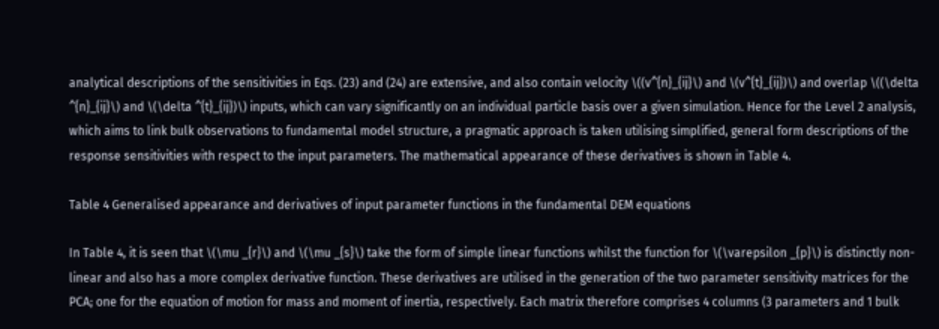analytical descriptions of the sensitivities in Eqs. (23) and (24) are extensive, and also contain velocity \((v^{n}_{ij}\) and \(v^{t}_{ij})\) and overlap \((\delta ^{n}_{ij}\) and \(\delta ^{t}_{ij})\) inputs, which can vary significantly on an individual particle basis over a given simulation. Hence for the Level 2 analysis, which aims to link bulk observations to fundamental model structure, a pragmatic approach is taken utilising simplified, general form descriptions of the response sensitivities with respect to the input parameters. The mathematical appearance of these derivatives is shown in Table 4.

Table 4 Generalised appearance and derivatives of input parameter functions in the fundamental DEM equations

In Table 4, it is seen that \(\mu _{r}\) and \(\mu _{s}\) take the form of simple linear functions whilst the function for \(\varepsilon _{p}\) is distinctly non-linear and also has a more complex derivative function. These derivatives are utilised in the generation of the two parameter sensitivity matrices for the PCA; one for the equation of motion for mass and moment of inertia, respectively. Each matrix therefore comprises 4 columns (3 parameters and 1 bulk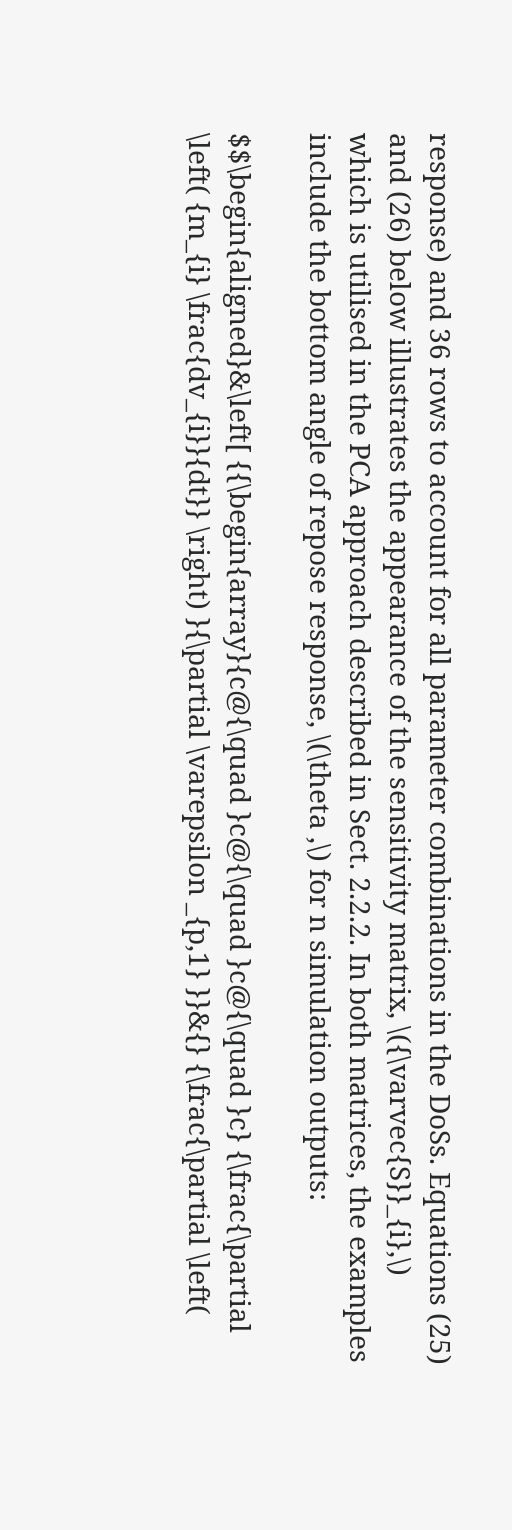response) and 36 rows to account for all parameter combinations in the DoSs. Equations (25) and (26) below illustrates the appearance of the sensitivity matrix, \({\varvec{S}}_{i},\) which is utilised in the PCA approach described in Sect. 2.2.2. In both matrices, the examples include the bottom angle of repose response, \(\theta ,\) for n simulation outputs:

$$\begin{aligned}&\left[ {{\begin{array}{c@{\quad }c@{\quad }c@{\quad }c} {\frac{\partial \left( {m_{i} \frac{dv_{i}}{dt}} \right) }{\partial \varepsilon _{p,1} }}&{} {\frac{\partial \left(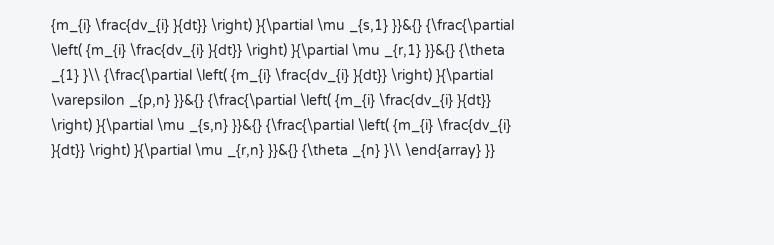{m_{i} \frac{dv_{i} }{dt}} \right) }{\partial \mu _{s,1} }}&{} {\frac{\partial \left( {m_{i} \frac{dv_{i} }{dt}} \right) }{\partial \mu _{r,1} }}&{} {\theta _{1} }\\ {\frac{\partial \left( {m_{i} \frac{dv_{i} }{dt}} \right) }{\partial \varepsilon _{p,n} }}&{} {\frac{\partial \left( {m_{i} \frac{dv_{i} }{dt}} \right) }{\partial \mu _{s,n} }}&{} {\frac{\partial \left( {m_{i} \frac{dv_{i} }{dt}} \right) }{\partial \mu _{r,n} }}&{} {\theta _{n} }\\ \end{array} }}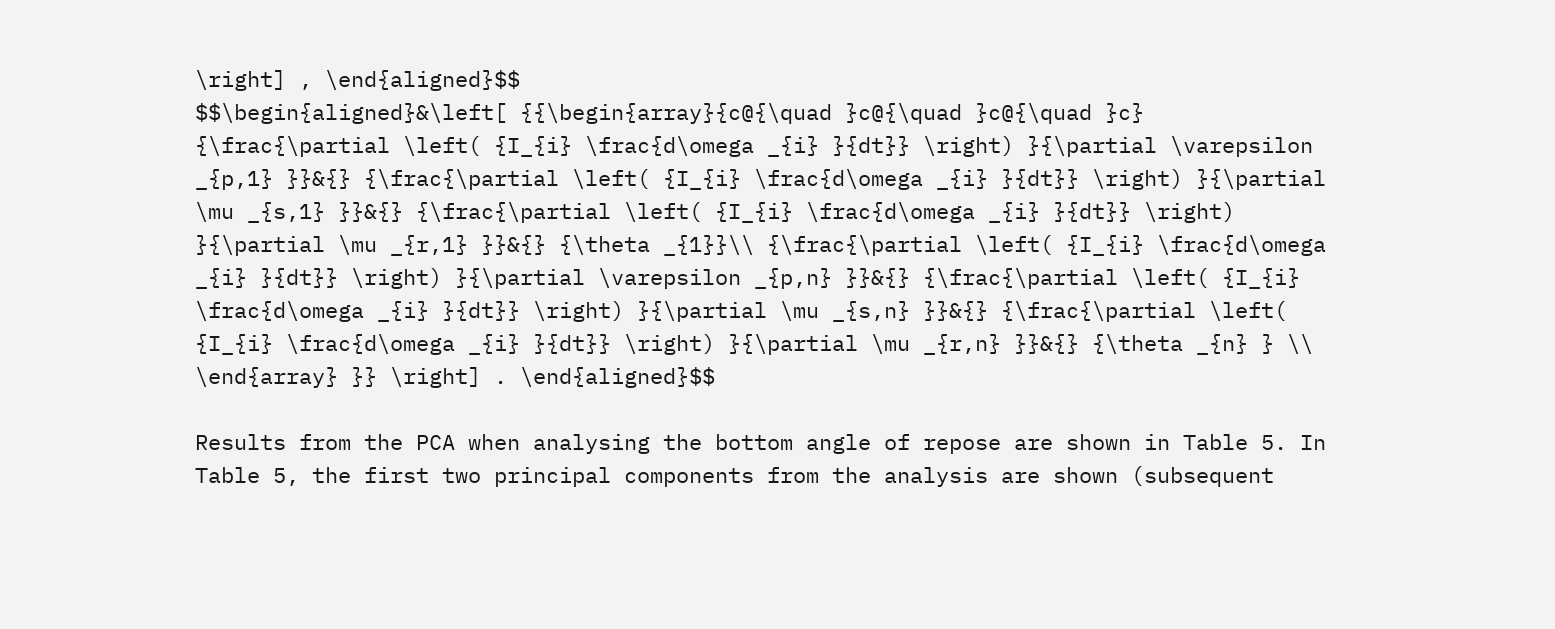\right] , \end{aligned}$$
$$\begin{aligned}&\left[ {{\begin{array}{c@{\quad }c@{\quad }c@{\quad }c} {\frac{\partial \left( {I_{i} \frac{d\omega _{i} }{dt}} \right) }{\partial \varepsilon _{p,1} }}&{} {\frac{\partial \left( {I_{i} \frac{d\omega _{i} }{dt}} \right) }{\partial \mu _{s,1} }}&{} {\frac{\partial \left( {I_{i} \frac{d\omega _{i} }{dt}} \right) }{\partial \mu _{r,1} }}&{} {\theta _{1}}\\ {\frac{\partial \left( {I_{i} \frac{d\omega _{i} }{dt}} \right) }{\partial \varepsilon _{p,n} }}&{} {\frac{\partial \left( {I_{i} \frac{d\omega _{i} }{dt}} \right) }{\partial \mu _{s,n} }}&{} {\frac{\partial \left( {I_{i} \frac{d\omega _{i} }{dt}} \right) }{\partial \mu _{r,n} }}&{} {\theta _{n} } \\ \end{array} }} \right] . \end{aligned}$$

Results from the PCA when analysing the bottom angle of repose are shown in Table 5. In Table 5, the first two principal components from the analysis are shown (subsequent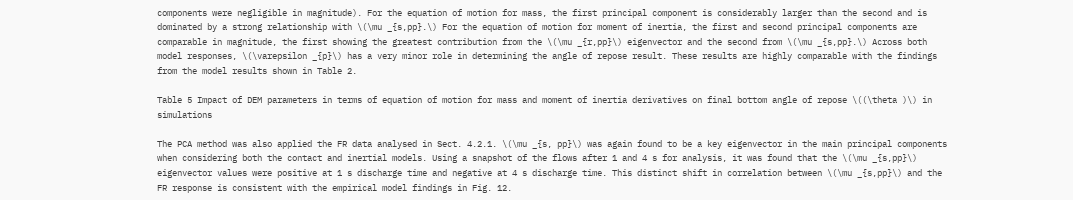components were negligible in magnitude). For the equation of motion for mass, the first principal component is considerably larger than the second and is dominated by a strong relationship with \(\mu _{s,pp}.\) For the equation of motion for moment of inertia, the first and second principal components are comparable in magnitude, the first showing the greatest contribution from the \(\mu _{r,pp}\) eigenvector and the second from \(\mu _{s,pp}.\) Across both model responses, \(\varepsilon _{p}\) has a very minor role in determining the angle of repose result. These results are highly comparable with the findings from the model results shown in Table 2.

Table 5 Impact of DEM parameters in terms of equation of motion for mass and moment of inertia derivatives on final bottom angle of repose \((\theta )\) in simulations

The PCA method was also applied the FR data analysed in Sect. 4.2.1. \(\mu _{s, pp}\) was again found to be a key eigenvector in the main principal components when considering both the contact and inertial models. Using a snapshot of the flows after 1 and 4 s for analysis, it was found that the \(\mu _{s,pp}\) eigenvector values were positive at 1 s discharge time and negative at 4 s discharge time. This distinct shift in correlation between \(\mu _{s,pp}\) and the FR response is consistent with the empirical model findings in Fig. 12.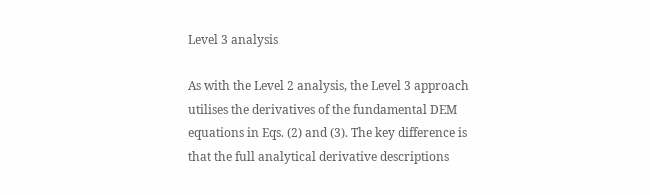Level 3 analysis

As with the Level 2 analysis, the Level 3 approach utilises the derivatives of the fundamental DEM equations in Eqs. (2) and (3). The key difference is that the full analytical derivative descriptions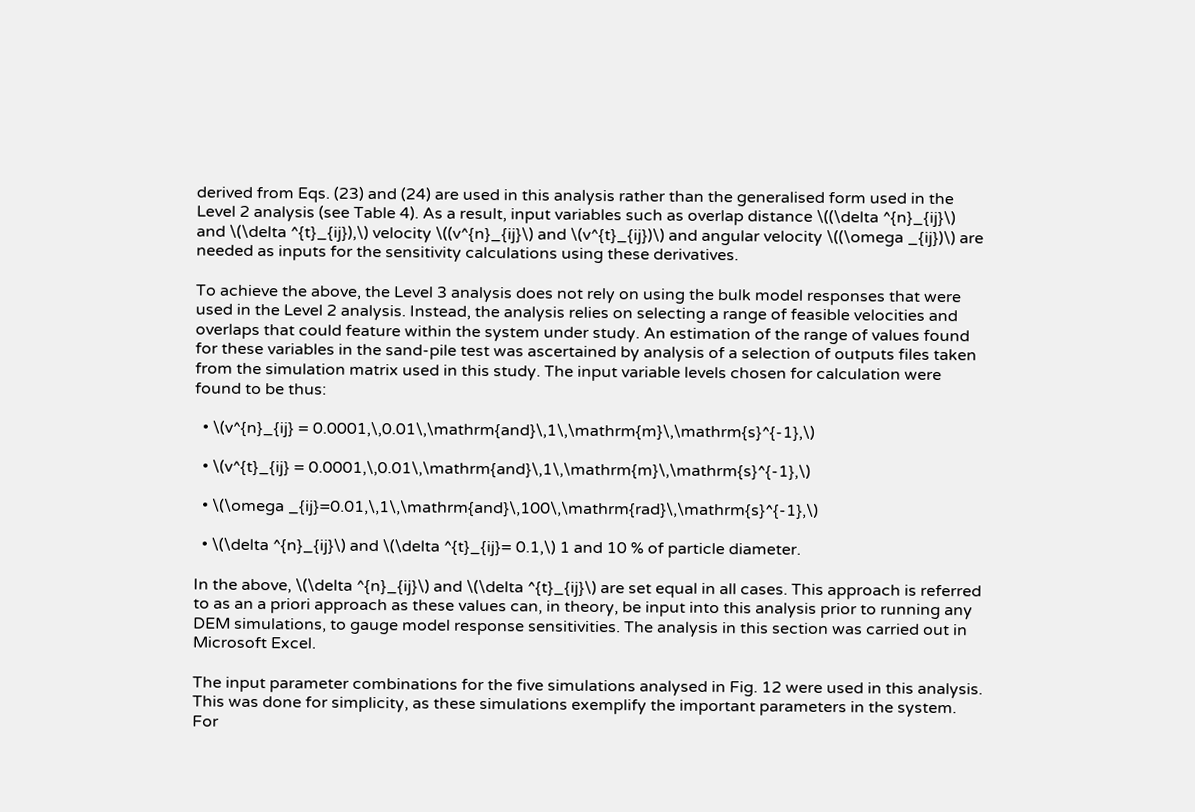derived from Eqs. (23) and (24) are used in this analysis rather than the generalised form used in the Level 2 analysis (see Table 4). As a result, input variables such as overlap distance \((\delta ^{n}_{ij}\) and \(\delta ^{t}_{ij}),\) velocity \((v^{n}_{ij}\) and \(v^{t}_{ij})\) and angular velocity \((\omega _{ij})\) are needed as inputs for the sensitivity calculations using these derivatives.

To achieve the above, the Level 3 analysis does not rely on using the bulk model responses that were used in the Level 2 analysis. Instead, the analysis relies on selecting a range of feasible velocities and overlaps that could feature within the system under study. An estimation of the range of values found for these variables in the sand-pile test was ascertained by analysis of a selection of outputs files taken from the simulation matrix used in this study. The input variable levels chosen for calculation were found to be thus:

  • \(v^{n}_{ij} = 0.0001,\,0.01\,\mathrm{and}\,1\,\mathrm{m}\,\mathrm{s}^{-1},\)

  • \(v^{t}_{ij} = 0.0001,\,0.01\,\mathrm{and}\,1\,\mathrm{m}\,\mathrm{s}^{-1},\)

  • \(\omega _{ij}=0.01,\,1\,\mathrm{and}\,100\,\mathrm{rad}\,\mathrm{s}^{-1},\)

  • \(\delta ^{n}_{ij}\) and \(\delta ^{t}_{ij}= 0.1,\) 1 and 10 % of particle diameter.

In the above, \(\delta ^{n}_{ij}\) and \(\delta ^{t}_{ij}\) are set equal in all cases. This approach is referred to as an a priori approach as these values can, in theory, be input into this analysis prior to running any DEM simulations, to gauge model response sensitivities. The analysis in this section was carried out in Microsoft Excel.

The input parameter combinations for the five simulations analysed in Fig. 12 were used in this analysis. This was done for simplicity, as these simulations exemplify the important parameters in the system. For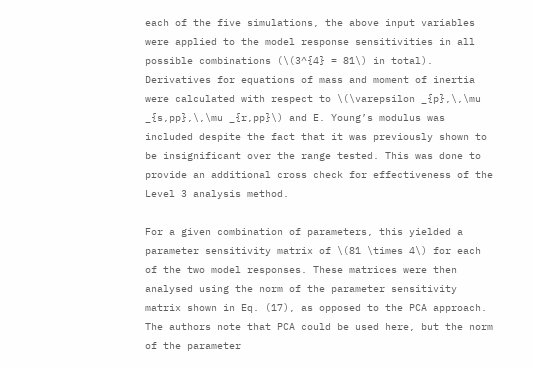each of the five simulations, the above input variables were applied to the model response sensitivities in all possible combinations (\(3^{4} = 81\) in total). Derivatives for equations of mass and moment of inertia were calculated with respect to \(\varepsilon _{p},\,\mu _{s,pp},\,\mu _{r,pp}\) and E. Young’s modulus was included despite the fact that it was previously shown to be insignificant over the range tested. This was done to provide an additional cross check for effectiveness of the Level 3 analysis method.

For a given combination of parameters, this yielded a parameter sensitivity matrix of \(81 \times 4\) for each of the two model responses. These matrices were then analysed using the norm of the parameter sensitivity matrix shown in Eq. (17), as opposed to the PCA approach. The authors note that PCA could be used here, but the norm of the parameter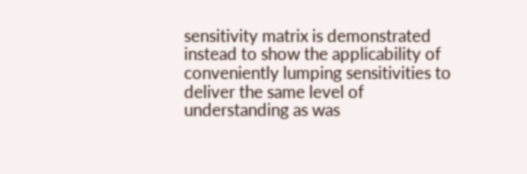sensitivity matrix is demonstrated instead to show the applicability of conveniently lumping sensitivities to deliver the same level of understanding as was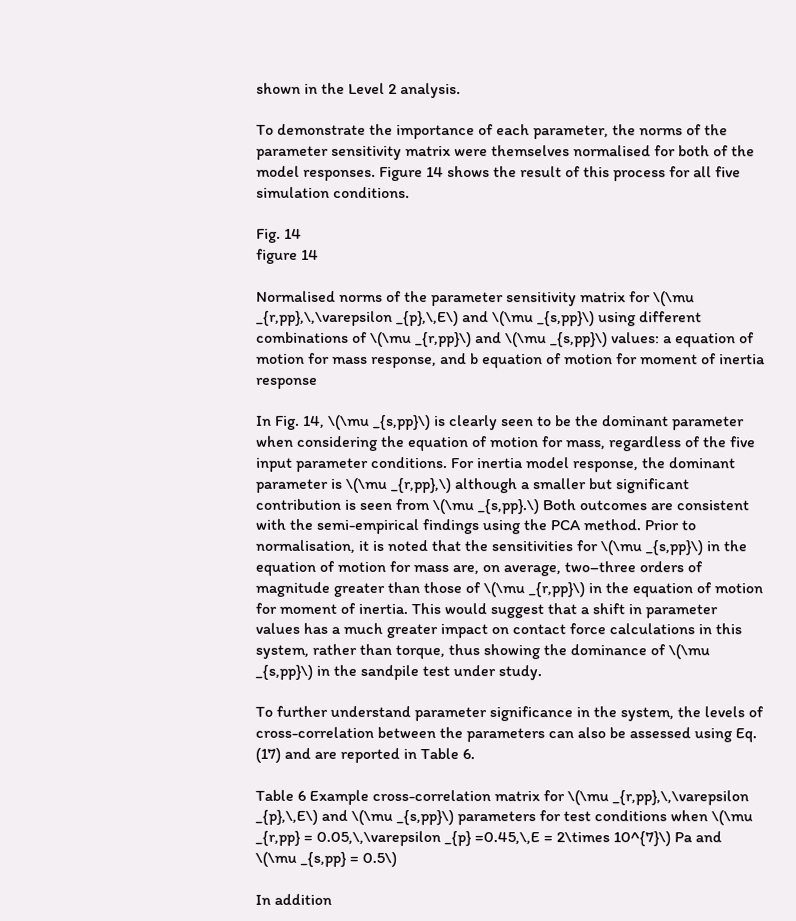shown in the Level 2 analysis.

To demonstrate the importance of each parameter, the norms of the parameter sensitivity matrix were themselves normalised for both of the model responses. Figure 14 shows the result of this process for all five simulation conditions.

Fig. 14
figure 14

Normalised norms of the parameter sensitivity matrix for \(\mu _{r,pp},\,\varepsilon _{p},\,E\) and \(\mu _{s,pp}\) using different combinations of \(\mu _{r,pp}\) and \(\mu _{s,pp}\) values: a equation of motion for mass response, and b equation of motion for moment of inertia response

In Fig. 14, \(\mu _{s,pp}\) is clearly seen to be the dominant parameter when considering the equation of motion for mass, regardless of the five input parameter conditions. For inertia model response, the dominant parameter is \(\mu _{r,pp},\) although a smaller but significant contribution is seen from \(\mu _{s,pp}.\) Both outcomes are consistent with the semi-empirical findings using the PCA method. Prior to normalisation, it is noted that the sensitivities for \(\mu _{s,pp}\) in the equation of motion for mass are, on average, two–three orders of magnitude greater than those of \(\mu _{r,pp}\) in the equation of motion for moment of inertia. This would suggest that a shift in parameter values has a much greater impact on contact force calculations in this system, rather than torque, thus showing the dominance of \(\mu _{s,pp}\) in the sandpile test under study.

To further understand parameter significance in the system, the levels of cross-correlation between the parameters can also be assessed using Eq.  (17) and are reported in Table 6.

Table 6 Example cross-correlation matrix for \(\mu _{r,pp},\,\varepsilon _{p},\,E\) and \(\mu _{s,pp}\) parameters for test conditions when \(\mu _{r,pp} = 0.05,\,\varepsilon _{p} =0.45,\,E = 2\times 10^{7}\) Pa and \(\mu _{s,pp} = 0.5\)

In addition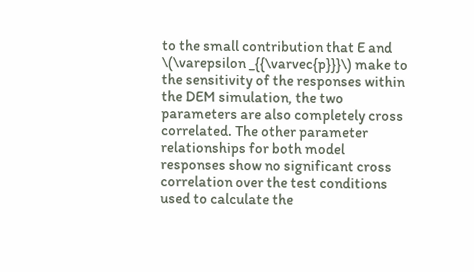to the small contribution that E and \(\varepsilon _{{\varvec{p}}}\) make to the sensitivity of the responses within the DEM simulation, the two parameters are also completely cross correlated. The other parameter relationships for both model responses show no significant cross correlation over the test conditions used to calculate the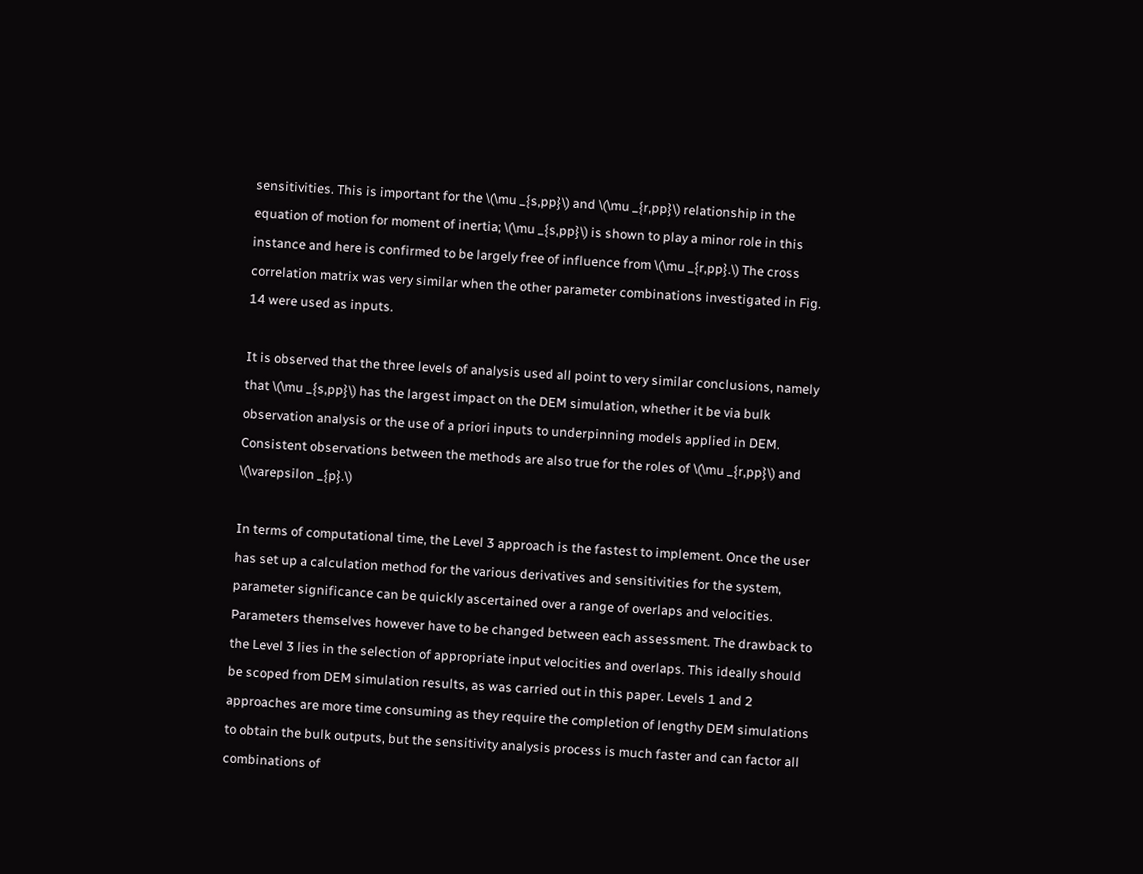sensitivities. This is important for the \(\mu _{s,pp}\) and \(\mu _{r,pp}\) relationship in the equation of motion for moment of inertia; \(\mu _{s,pp}\) is shown to play a minor role in this instance and here is confirmed to be largely free of influence from \(\mu _{r,pp}.\) The cross correlation matrix was very similar when the other parameter combinations investigated in Fig. 14 were used as inputs.

It is observed that the three levels of analysis used all point to very similar conclusions, namely that \(\mu _{s,pp}\) has the largest impact on the DEM simulation, whether it be via bulk observation analysis or the use of a priori inputs to underpinning models applied in DEM. Consistent observations between the methods are also true for the roles of \(\mu _{r,pp}\) and \(\varepsilon _{p}.\)

In terms of computational time, the Level 3 approach is the fastest to implement. Once the user has set up a calculation method for the various derivatives and sensitivities for the system, parameter significance can be quickly ascertained over a range of overlaps and velocities. Parameters themselves however have to be changed between each assessment. The drawback to the Level 3 lies in the selection of appropriate input velocities and overlaps. This ideally should be scoped from DEM simulation results, as was carried out in this paper. Levels 1 and 2 approaches are more time consuming as they require the completion of lengthy DEM simulations to obtain the bulk outputs, but the sensitivity analysis process is much faster and can factor all combinations of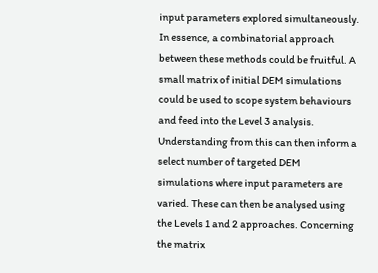input parameters explored simultaneously. In essence, a combinatorial approach between these methods could be fruitful. A small matrix of initial DEM simulations could be used to scope system behaviours and feed into the Level 3 analysis. Understanding from this can then inform a select number of targeted DEM simulations where input parameters are varied. These can then be analysed using the Levels 1 and 2 approaches. Concerning the matrix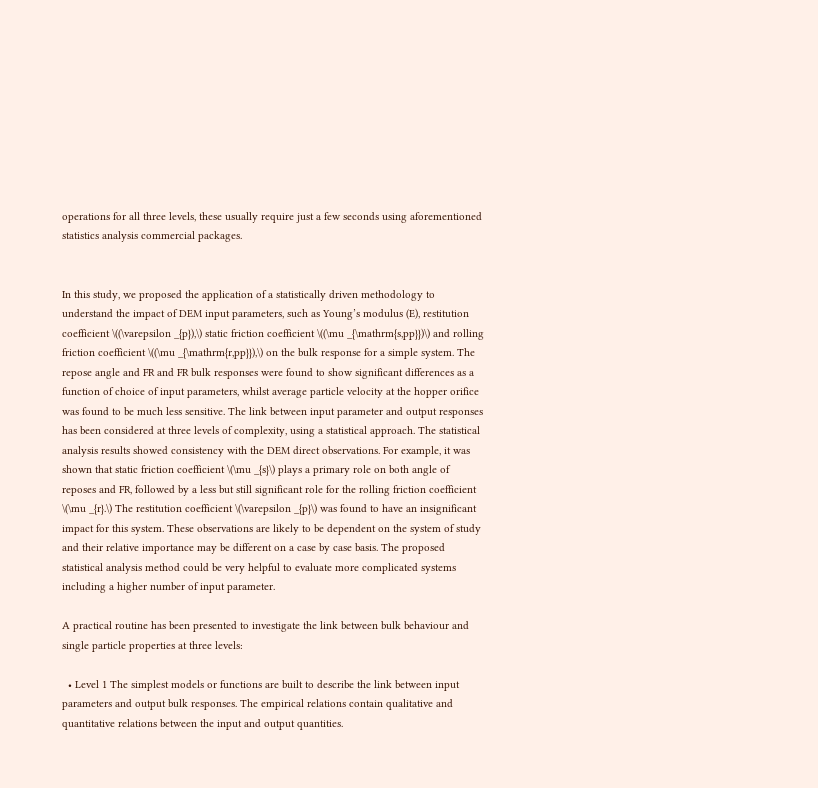operations for all three levels, these usually require just a few seconds using aforementioned statistics analysis commercial packages.


In this study, we proposed the application of a statistically driven methodology to understand the impact of DEM input parameters, such as Young’s modulus (E), restitution coefficient \((\varepsilon _{p}),\) static friction coefficient \((\mu _{\mathrm{s,pp}})\) and rolling friction coefficient \((\mu _{\mathrm{r,pp}}),\) on the bulk response for a simple system. The repose angle and FR and FR bulk responses were found to show significant differences as a function of choice of input parameters, whilst average particle velocity at the hopper orifice was found to be much less sensitive. The link between input parameter and output responses has been considered at three levels of complexity, using a statistical approach. The statistical analysis results showed consistency with the DEM direct observations. For example, it was shown that static friction coefficient \(\mu _{s}\) plays a primary role on both angle of reposes and FR, followed by a less but still significant role for the rolling friction coefficient \(\mu _{r}.\) The restitution coefficient \(\varepsilon _{p}\) was found to have an insignificant impact for this system. These observations are likely to be dependent on the system of study and their relative importance may be different on a case by case basis. The proposed statistical analysis method could be very helpful to evaluate more complicated systems including a higher number of input parameter.

A practical routine has been presented to investigate the link between bulk behaviour and single particle properties at three levels:

  • Level 1 The simplest models or functions are built to describe the link between input parameters and output bulk responses. The empirical relations contain qualitative and quantitative relations between the input and output quantities.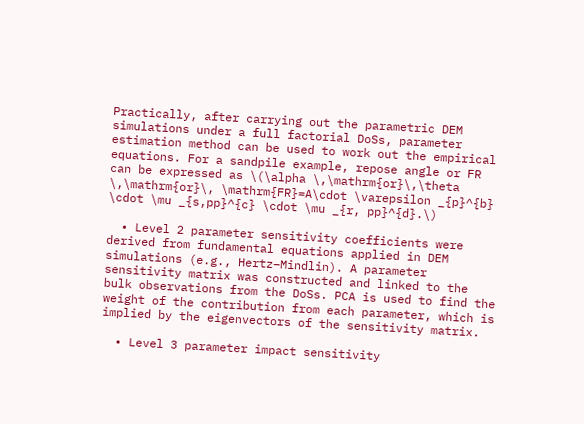Practically, after carrying out the parametric DEM simulations under a full factorial DoSs, parameter estimation method can be used to work out the empirical equations. For a sandpile example, repose angle or FR can be expressed as \(\alpha \,\mathrm{or}\,\theta \,\mathrm{or}\, \mathrm{FR}=A\cdot \varepsilon _{p}^{b} \cdot \mu _{s,pp}^{c} \cdot \mu _{r, pp}^{d}.\)

  • Level 2 parameter sensitivity coefficients were derived from fundamental equations applied in DEM simulations (e.g., Hertz–Mindlin). A parameter sensitivity matrix was constructed and linked to the bulk observations from the DoSs. PCA is used to find the weight of the contribution from each parameter, which is implied by the eigenvectors of the sensitivity matrix.

  • Level 3 parameter impact sensitivity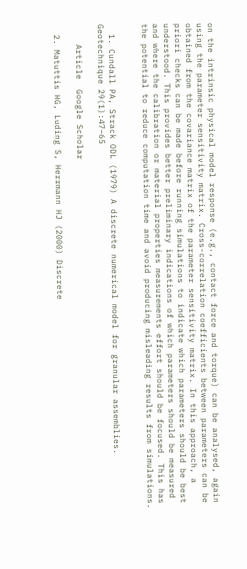on the intrinsic physical model response (e.g., contact force and torque) can be analysed, again using the parameter sensitivity matrix. Cross-correlation coefficients between parameters can be obtained from the covariance matrix of the parameter sensitivity matrix. In this approach, a priori checks can be made before running simulations to indicate which parameters should be best understood. This provides better preliminary indications of which parameters should be measured and where the calibration or material properties measurements effort should be focused. This has the potential to reduce computation time and avoid producing misleading results from simulations.


  1. Cundall PA, Strack ODL (1979) A discrete numerical model for granular assemblies. Geotechnique 29(1):47–65

    Article  Google Scholar

  2. Matuttis HG, Luding S, Herrmann HJ (2000) Discrete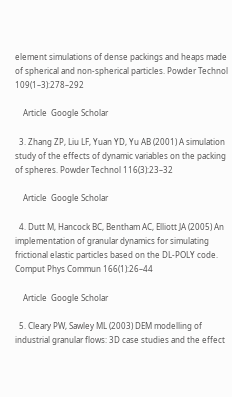element simulations of dense packings and heaps made of spherical and non-spherical particles. Powder Technol 109(1–3):278–292

    Article  Google Scholar

  3. Zhang ZP, Liu LF, Yuan YD, Yu AB (2001) A simulation study of the effects of dynamic variables on the packing of spheres. Powder Technol 116(3):23–32

    Article  Google Scholar

  4. Dutt M, Hancock BC, Bentham AC, Elliott JA (2005) An implementation of granular dynamics for simulating frictional elastic particles based on the DL-POLY code. Comput Phys Commun 166(1):26–44

    Article  Google Scholar

  5. Cleary PW, Sawley ML (2003) DEM modelling of industrial granular flows: 3D case studies and the effect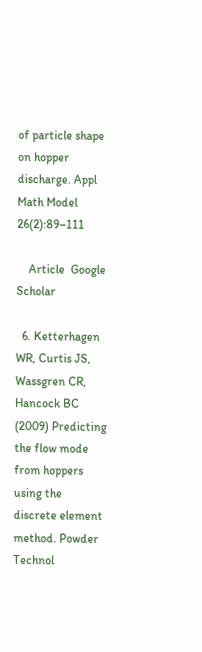of particle shape on hopper discharge. Appl Math Model 26(2):89–111

    Article  Google Scholar

  6. Ketterhagen WR, Curtis JS, Wassgren CR, Hancock BC (2009) Predicting the flow mode from hoppers using the discrete element method. Powder Technol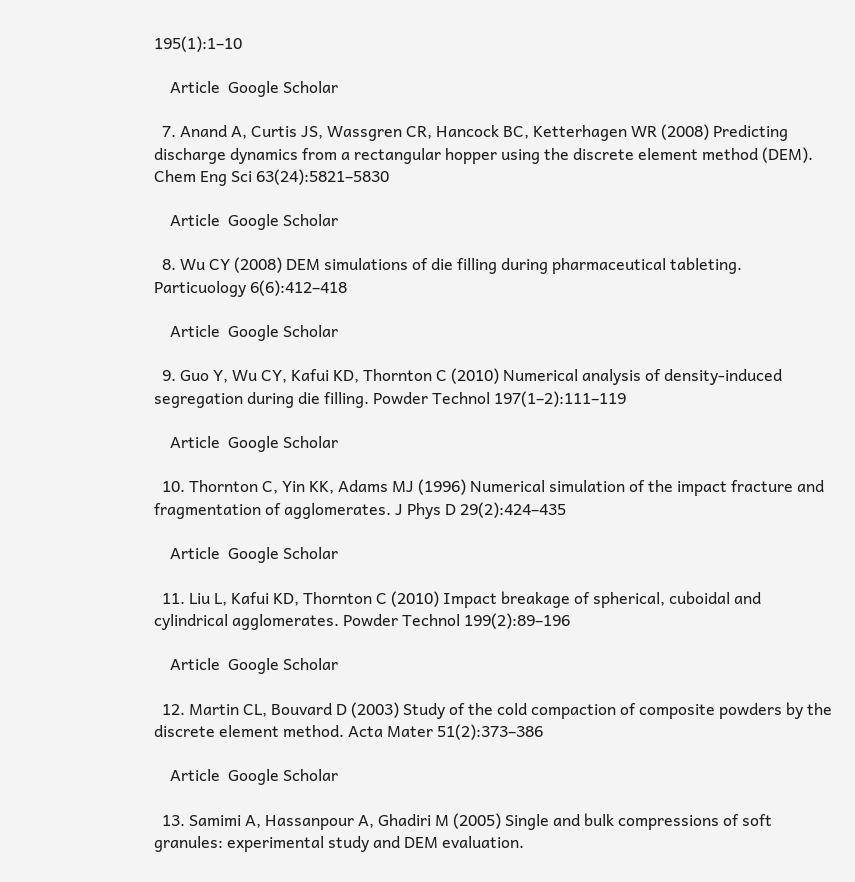195(1):1–10

    Article  Google Scholar

  7. Anand A, Curtis JS, Wassgren CR, Hancock BC, Ketterhagen WR (2008) Predicting discharge dynamics from a rectangular hopper using the discrete element method (DEM). Chem Eng Sci 63(24):5821–5830

    Article  Google Scholar

  8. Wu CY (2008) DEM simulations of die filling during pharmaceutical tableting. Particuology 6(6):412–418

    Article  Google Scholar

  9. Guo Y, Wu CY, Kafui KD, Thornton C (2010) Numerical analysis of density-induced segregation during die filling. Powder Technol 197(1–2):111–119

    Article  Google Scholar

  10. Thornton C, Yin KK, Adams MJ (1996) Numerical simulation of the impact fracture and fragmentation of agglomerates. J Phys D 29(2):424–435

    Article  Google Scholar

  11. Liu L, Kafui KD, Thornton C (2010) Impact breakage of spherical, cuboidal and cylindrical agglomerates. Powder Technol 199(2):89–196

    Article  Google Scholar

  12. Martin CL, Bouvard D (2003) Study of the cold compaction of composite powders by the discrete element method. Acta Mater 51(2):373–386

    Article  Google Scholar

  13. Samimi A, Hassanpour A, Ghadiri M (2005) Single and bulk compressions of soft granules: experimental study and DEM evaluation.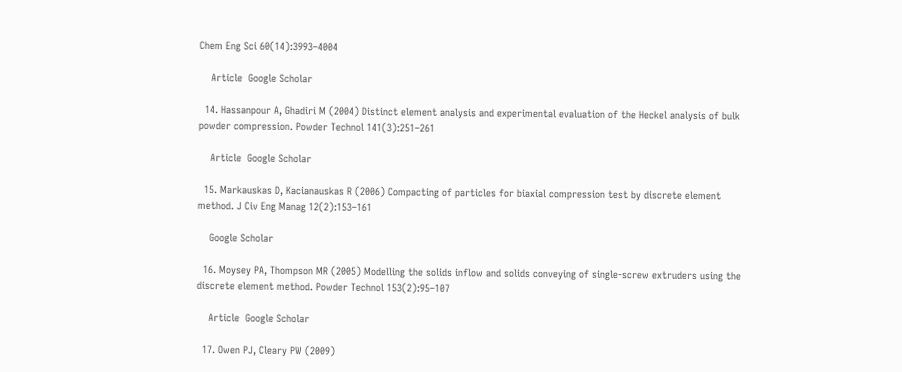Chem Eng Sci 60(14):3993–4004

    Article  Google Scholar

  14. Hassanpour A, Ghadiri M (2004) Distinct element analysis and experimental evaluation of the Heckel analysis of bulk powder compression. Powder Technol 141(3):251–261

    Article  Google Scholar

  15. Markauskas D, Kacianauskas R (2006) Compacting of particles for biaxial compression test by discrete element method. J Civ Eng Manag 12(2):153–161

    Google Scholar

  16. Moysey PA, Thompson MR (2005) Modelling the solids inflow and solids conveying of single-screw extruders using the discrete element method. Powder Technol 153(2):95–107

    Article  Google Scholar

  17. Owen PJ, Cleary PW (2009)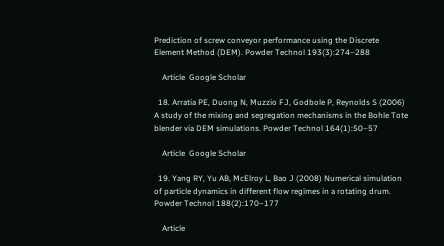Prediction of screw conveyor performance using the Discrete Element Method (DEM). Powder Technol 193(3):274–288

    Article  Google Scholar

  18. Arratia PE, Duong N, Muzzio FJ, Godbole P, Reynolds S (2006) A study of the mixing and segregation mechanisms in the Bohle Tote blender via DEM simulations. Powder Technol 164(1):50–57

    Article  Google Scholar

  19. Yang RY, Yu AB, McElroy L, Bao J (2008) Numerical simulation of particle dynamics in different flow regimes in a rotating drum. Powder Technol 188(2):170–177

    Article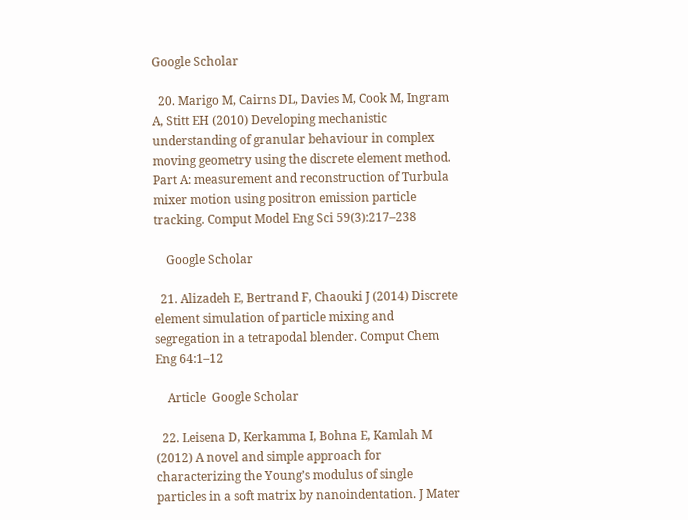Google Scholar

  20. Marigo M, Cairns DL, Davies M, Cook M, Ingram A, Stitt EH (2010) Developing mechanistic understanding of granular behaviour in complex moving geometry using the discrete element method. Part A: measurement and reconstruction of Turbula mixer motion using positron emission particle tracking. Comput Model Eng Sci 59(3):217–238

    Google Scholar

  21. Alizadeh E, Bertrand F, Chaouki J (2014) Discrete element simulation of particle mixing and segregation in a tetrapodal blender. Comput Chem Eng 64:1–12

    Article  Google Scholar

  22. Leisena D, Kerkamma I, Bohna E, Kamlah M (2012) A novel and simple approach for characterizing the Young’s modulus of single particles in a soft matrix by nanoindentation. J Mater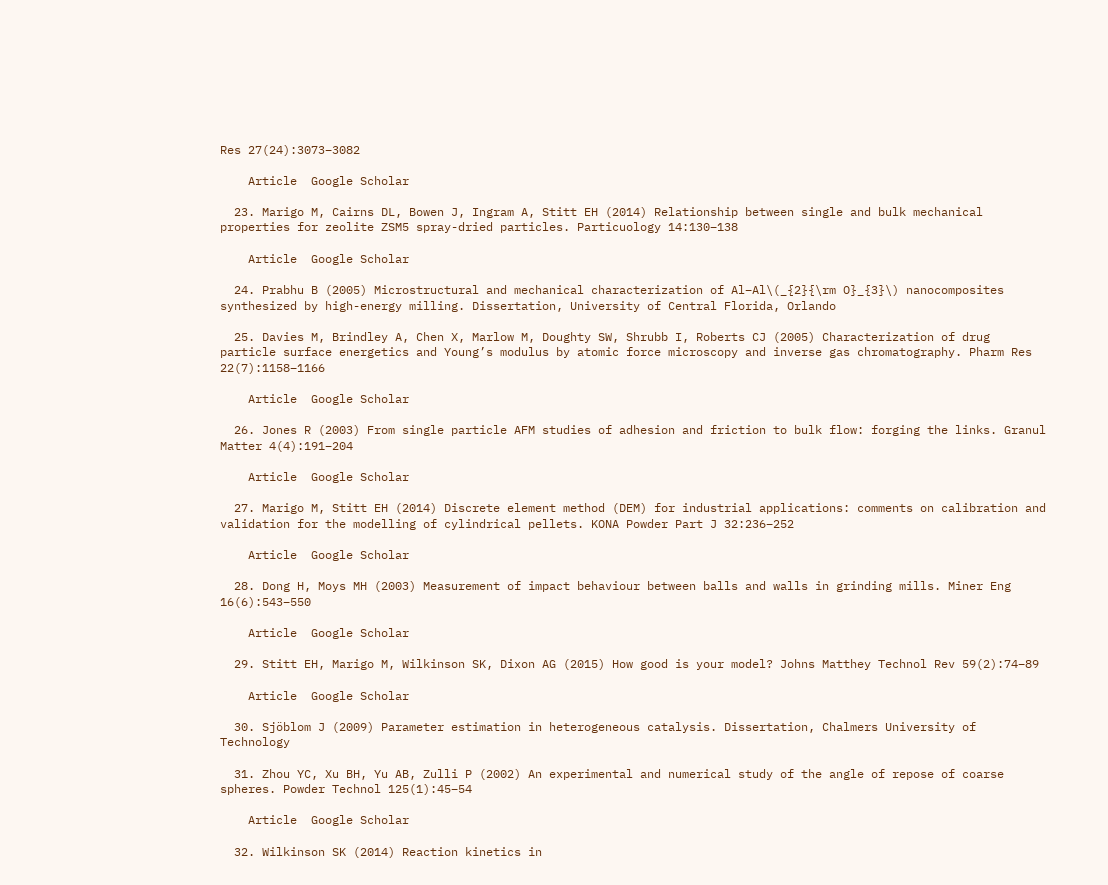Res 27(24):3073–3082

    Article  Google Scholar

  23. Marigo M, Cairns DL, Bowen J, Ingram A, Stitt EH (2014) Relationship between single and bulk mechanical properties for zeolite ZSM5 spray-dried particles. Particuology 14:130–138

    Article  Google Scholar

  24. Prabhu B (2005) Microstructural and mechanical characterization of Al–Al\(_{2}{\rm O}_{3}\) nanocomposites synthesized by high-energy milling. Dissertation, University of Central Florida, Orlando

  25. Davies M, Brindley A, Chen X, Marlow M, Doughty SW, Shrubb I, Roberts CJ (2005) Characterization of drug particle surface energetics and Young’s modulus by atomic force microscopy and inverse gas chromatography. Pharm Res 22(7):1158–1166

    Article  Google Scholar

  26. Jones R (2003) From single particle AFM studies of adhesion and friction to bulk flow: forging the links. Granul Matter 4(4):191–204

    Article  Google Scholar

  27. Marigo M, Stitt EH (2014) Discrete element method (DEM) for industrial applications: comments on calibration and validation for the modelling of cylindrical pellets. KONA Powder Part J 32:236–252

    Article  Google Scholar

  28. Dong H, Moys MH (2003) Measurement of impact behaviour between balls and walls in grinding mills. Miner Eng 16(6):543–550

    Article  Google Scholar

  29. Stitt EH, Marigo M, Wilkinson SK, Dixon AG (2015) How good is your model? Johns Matthey Technol Rev 59(2):74–89

    Article  Google Scholar

  30. Sjöblom J (2009) Parameter estimation in heterogeneous catalysis. Dissertation, Chalmers University of Technology

  31. Zhou YC, Xu BH, Yu AB, Zulli P (2002) An experimental and numerical study of the angle of repose of coarse spheres. Powder Technol 125(1):45–54

    Article  Google Scholar

  32. Wilkinson SK (2014) Reaction kinetics in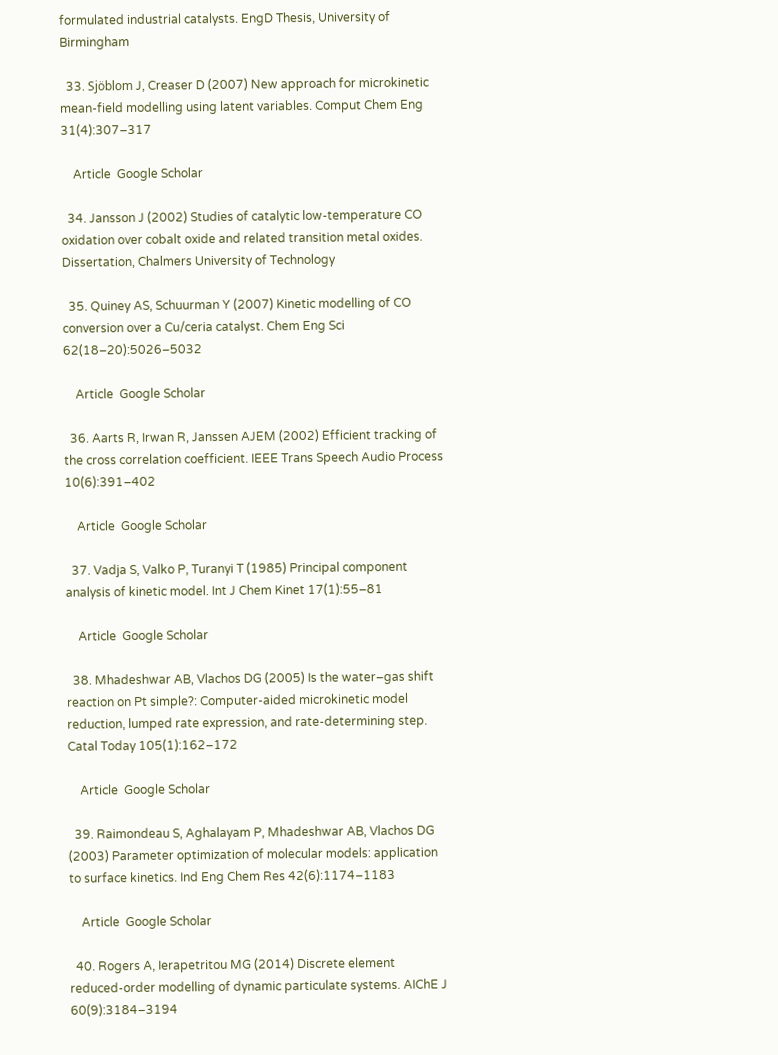formulated industrial catalysts. EngD Thesis, University of Birmingham

  33. Sjöblom J, Creaser D (2007) New approach for microkinetic mean-field modelling using latent variables. Comput Chem Eng 31(4):307–317

    Article  Google Scholar

  34. Jansson J (2002) Studies of catalytic low-temperature CO oxidation over cobalt oxide and related transition metal oxides. Dissertation, Chalmers University of Technology

  35. Quiney AS, Schuurman Y (2007) Kinetic modelling of CO conversion over a Cu/ceria catalyst. Chem Eng Sci 62(18–20):5026–5032

    Article  Google Scholar

  36. Aarts R, Irwan R, Janssen AJEM (2002) Efficient tracking of the cross correlation coefficient. IEEE Trans Speech Audio Process 10(6):391–402

    Article  Google Scholar

  37. Vadja S, Valko P, Turanyi T (1985) Principal component analysis of kinetic model. Int J Chem Kinet 17(1):55–81

    Article  Google Scholar

  38. Mhadeshwar AB, Vlachos DG (2005) Is the water–gas shift reaction on Pt simple?: Computer-aided microkinetic model reduction, lumped rate expression, and rate-determining step. Catal Today 105(1):162–172

    Article  Google Scholar

  39. Raimondeau S, Aghalayam P, Mhadeshwar AB, Vlachos DG (2003) Parameter optimization of molecular models: application to surface kinetics. Ind Eng Chem Res 42(6):1174–1183

    Article  Google Scholar

  40. Rogers A, Ierapetritou MG (2014) Discrete element reduced-order modelling of dynamic particulate systems. AIChE J 60(9):3184–3194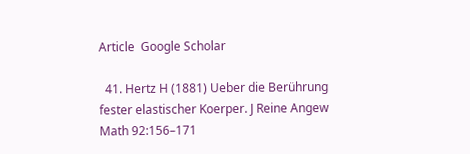Article  Google Scholar

  41. Hertz H (1881) Ueber die Berührung fester elastischer Koerper. J Reine Angew Math 92:156–171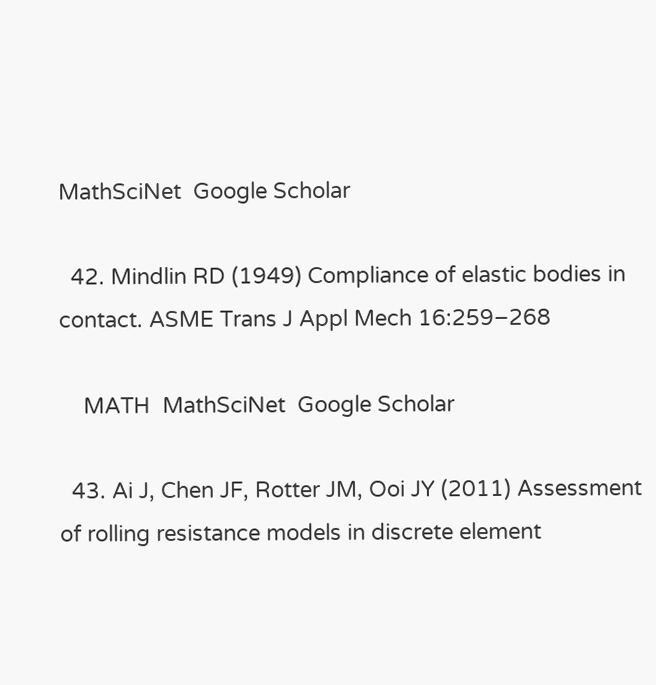MathSciNet  Google Scholar

  42. Mindlin RD (1949) Compliance of elastic bodies in contact. ASME Trans J Appl Mech 16:259–268

    MATH  MathSciNet  Google Scholar

  43. Ai J, Chen JF, Rotter JM, Ooi JY (2011) Assessment of rolling resistance models in discrete element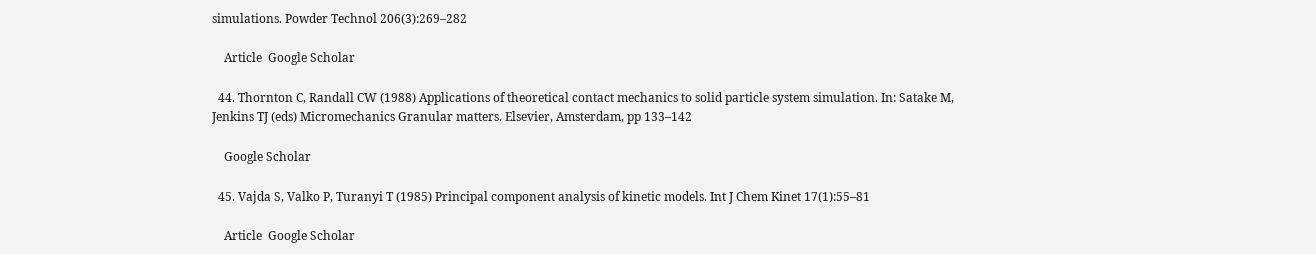simulations. Powder Technol 206(3):269–282

    Article  Google Scholar

  44. Thornton C, Randall CW (1988) Applications of theoretical contact mechanics to solid particle system simulation. In: Satake M, Jenkins TJ (eds) Micromechanics Granular matters. Elsevier, Amsterdam, pp 133–142

    Google Scholar

  45. Vajda S, Valko P, Turanyi T (1985) Principal component analysis of kinetic models. Int J Chem Kinet 17(1):55–81

    Article  Google Scholar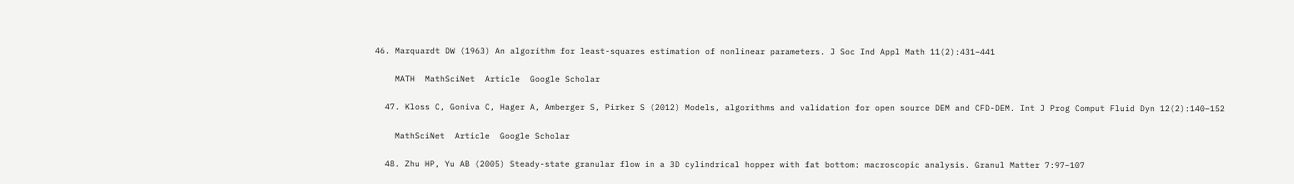46. Marquardt DW (1963) An algorithm for least-squares estimation of nonlinear parameters. J Soc Ind Appl Math 11(2):431–441

    MATH  MathSciNet  Article  Google Scholar

  47. Kloss C, Goniva C, Hager A, Amberger S, Pirker S (2012) Models, algorithms and validation for open source DEM and CFD-DEM. Int J Prog Comput Fluid Dyn 12(2):140–152

    MathSciNet  Article  Google Scholar

  48. Zhu HP, Yu AB (2005) Steady-state granular flow in a 3D cylindrical hopper with fat bottom: macroscopic analysis. Granul Matter 7:97–107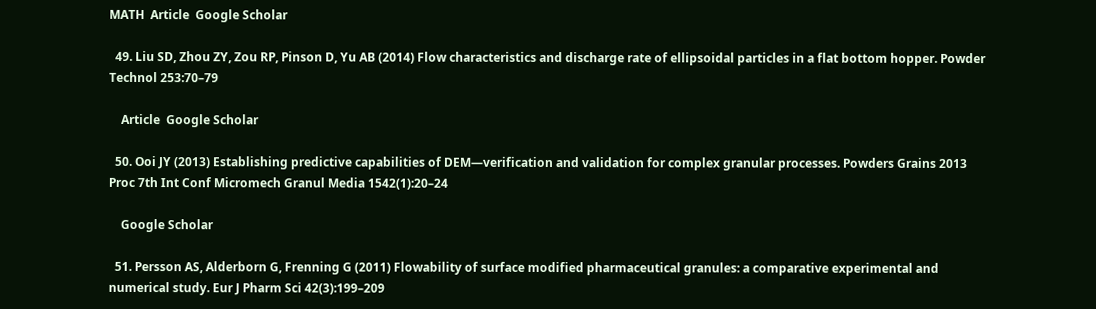MATH  Article  Google Scholar

  49. Liu SD, Zhou ZY, Zou RP, Pinson D, Yu AB (2014) Flow characteristics and discharge rate of ellipsoidal particles in a flat bottom hopper. Powder Technol 253:70–79

    Article  Google Scholar

  50. Ooi JY (2013) Establishing predictive capabilities of DEM—verification and validation for complex granular processes. Powders Grains 2013 Proc 7th Int Conf Micromech Granul Media 1542(1):20–24

    Google Scholar

  51. Persson AS, Alderborn G, Frenning G (2011) Flowability of surface modified pharmaceutical granules: a comparative experimental and numerical study. Eur J Pharm Sci 42(3):199–209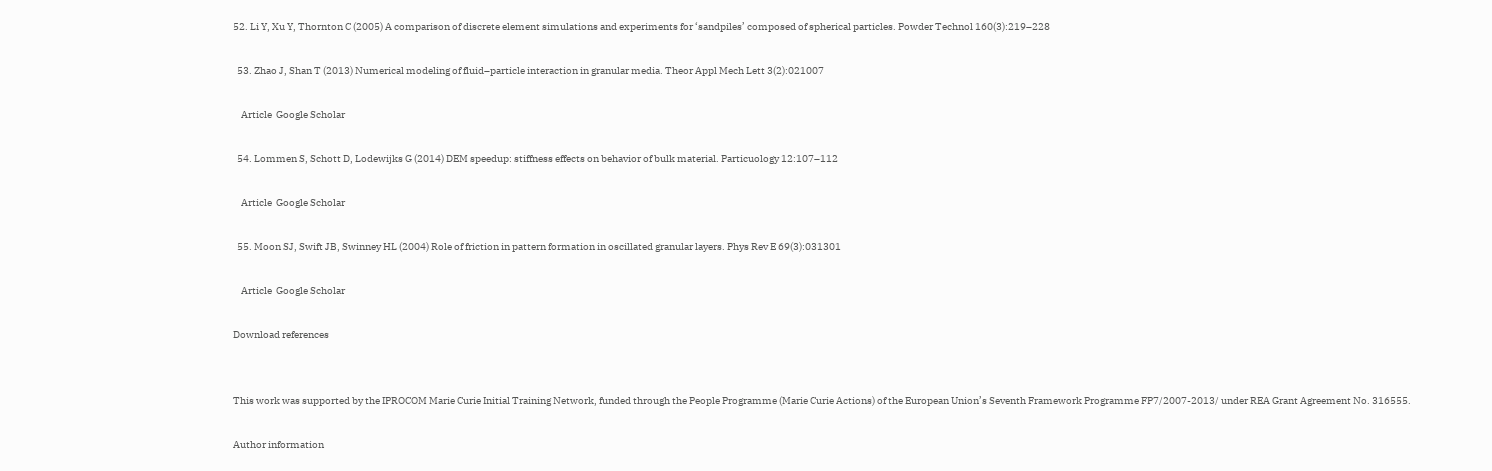52. Li Y, Xu Y, Thornton C (2005) A comparison of discrete element simulations and experiments for ‘sandpiles’ composed of spherical particles. Powder Technol 160(3):219–228

  53. Zhao J, Shan T (2013) Numerical modeling of fluid–particle interaction in granular media. Theor Appl Mech Lett 3(2):021007

    Article  Google Scholar

  54. Lommen S, Schott D, Lodewijks G (2014) DEM speedup: stiffness effects on behavior of bulk material. Particuology 12:107–112

    Article  Google Scholar

  55. Moon SJ, Swift JB, Swinney HL (2004) Role of friction in pattern formation in oscillated granular layers. Phys Rev E 69(3):031301

    Article  Google Scholar

Download references


This work was supported by the IPROCOM Marie Curie Initial Training Network, funded through the People Programme (Marie Curie Actions) of the European Union’s Seventh Framework Programme FP7/2007-2013/ under REA Grant Agreement No. 316555.

Author information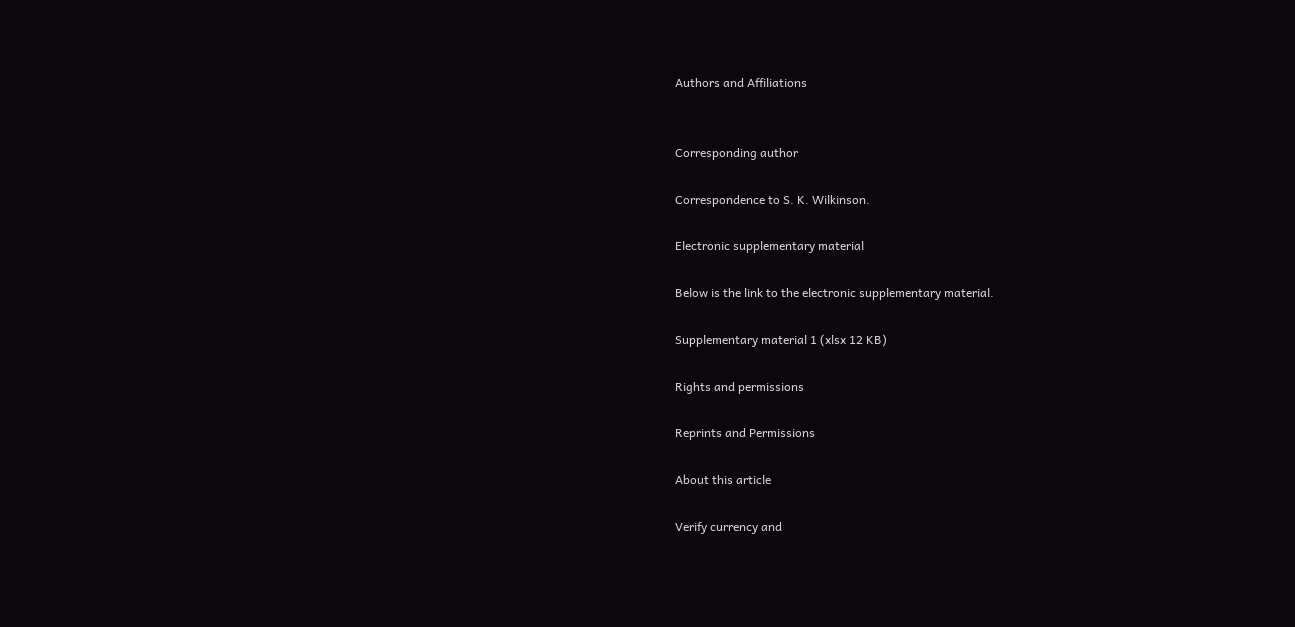Authors and Affiliations


Corresponding author

Correspondence to S. K. Wilkinson.

Electronic supplementary material

Below is the link to the electronic supplementary material.

Supplementary material 1 (xlsx 12 KB)

Rights and permissions

Reprints and Permissions

About this article

Verify currency and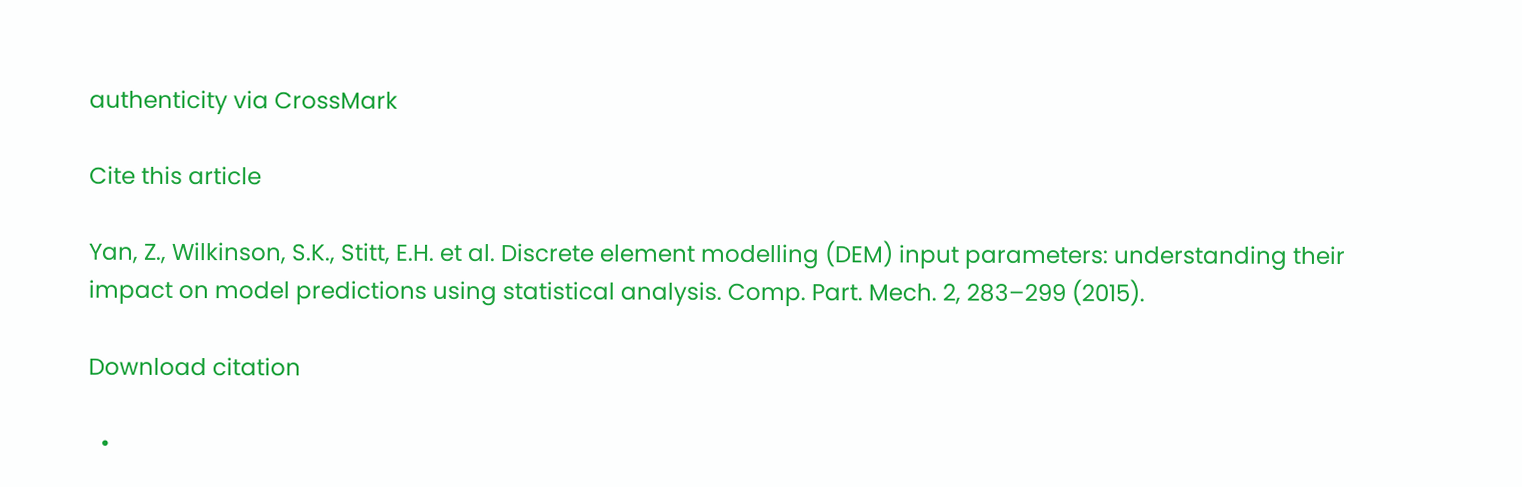authenticity via CrossMark

Cite this article

Yan, Z., Wilkinson, S.K., Stitt, E.H. et al. Discrete element modelling (DEM) input parameters: understanding their impact on model predictions using statistical analysis. Comp. Part. Mech. 2, 283–299 (2015).

Download citation

  •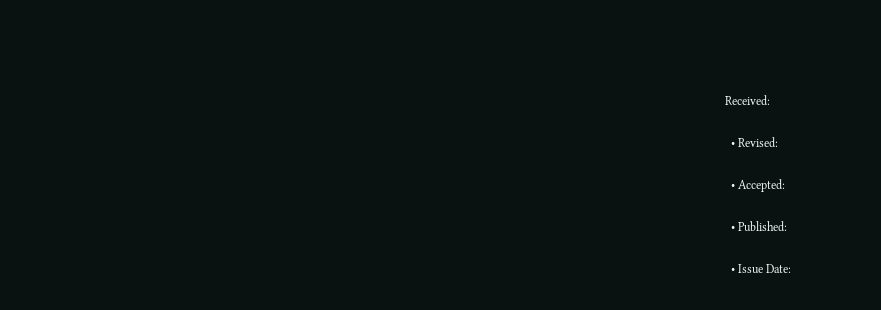Received:

  • Revised:

  • Accepted:

  • Published:

  • Issue Date: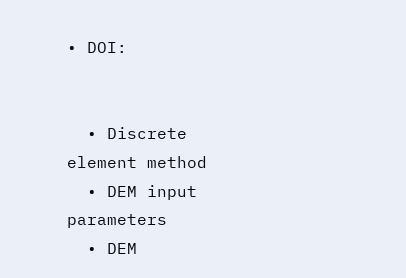• DOI:


  • Discrete element method
  • DEM input parameters
  • DEM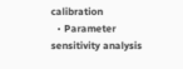calibration
  • Parameter sensitivity analysis